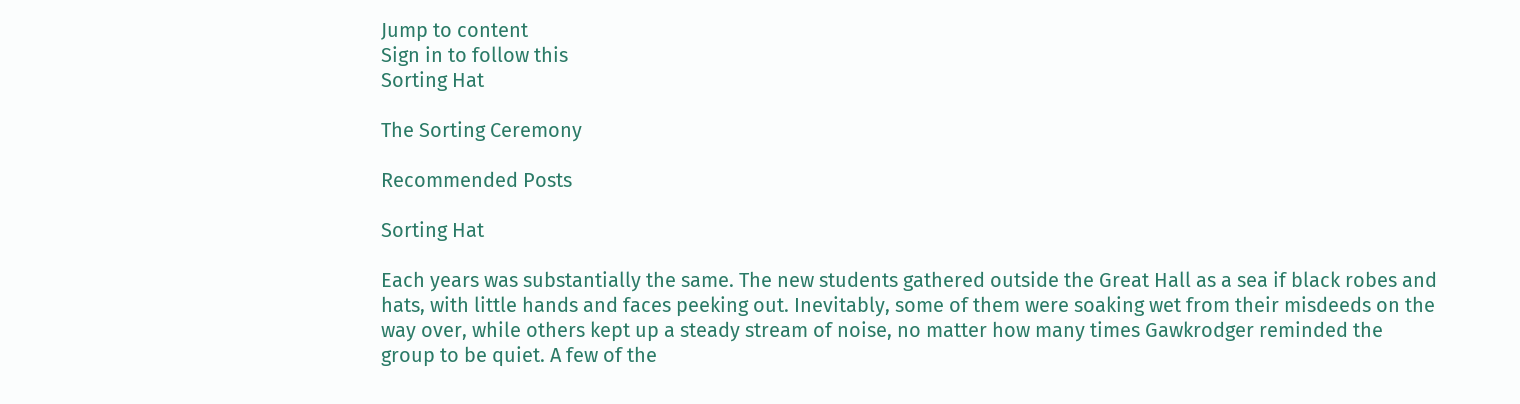Jump to content
Sign in to follow this
Sorting Hat

The Sorting Ceremony

Recommended Posts

Sorting Hat

Each years was substantially the same. The new students gathered outside the Great Hall as a sea if black robes and hats, with little hands and faces peeking out. Inevitably, some of them were soaking wet from their misdeeds on the way over, while others kept up a steady stream of noise, no matter how many times Gawkrodger reminded the group to be quiet. A few of the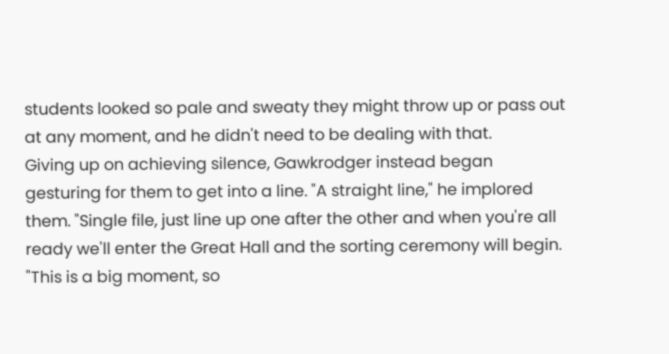students looked so pale and sweaty they might throw up or pass out at any moment, and he didn't need to be dealing with that.
Giving up on achieving silence, Gawkrodger instead began gesturing for them to get into a line. "A straight line," he implored them. "Single file, just line up one after the other and when you're all ready we'll enter the Great Hall and the sorting ceremony will begin.
"This is a big moment, so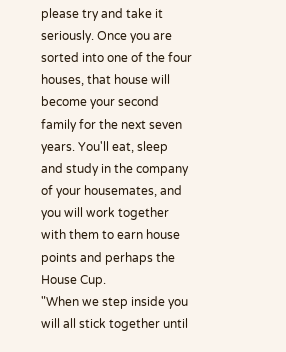please try and take it seriously. Once you are sorted into one of the four houses, that house will become your second family for the next seven years. You'll eat, sleep and study in the company of your housemates, and you will work together with them to earn house points and perhaps the House Cup.
"When we step inside you will all stick together until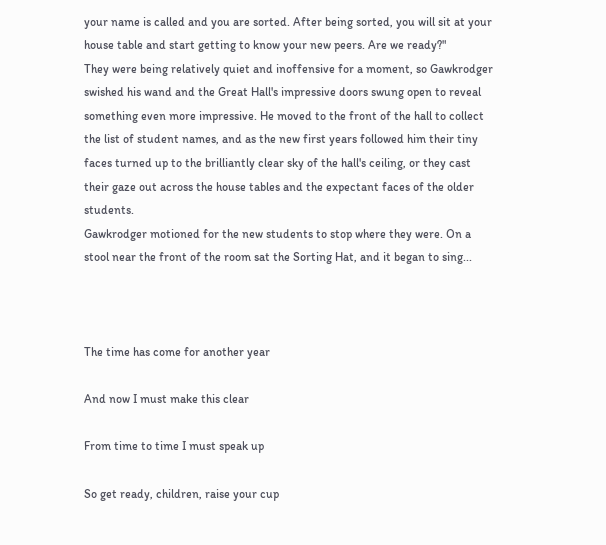your name is called and you are sorted. After being sorted, you will sit at your house table and start getting to know your new peers. Are we ready?"
They were being relatively quiet and inoffensive for a moment, so Gawkrodger swished his wand and the Great Hall's impressive doors swung open to reveal something even more impressive. He moved to the front of the hall to collect the list of student names, and as the new first years followed him their tiny faces turned up to the brilliantly clear sky of the hall's ceiling, or they cast their gaze out across the house tables and the expectant faces of the older students.
Gawkrodger motioned for the new students to stop where they were. On a stool near the front of the room sat the Sorting Hat, and it began to sing...



The time has come for another year

And now I must make this clear

From time to time I must speak up

So get ready, children, raise your cup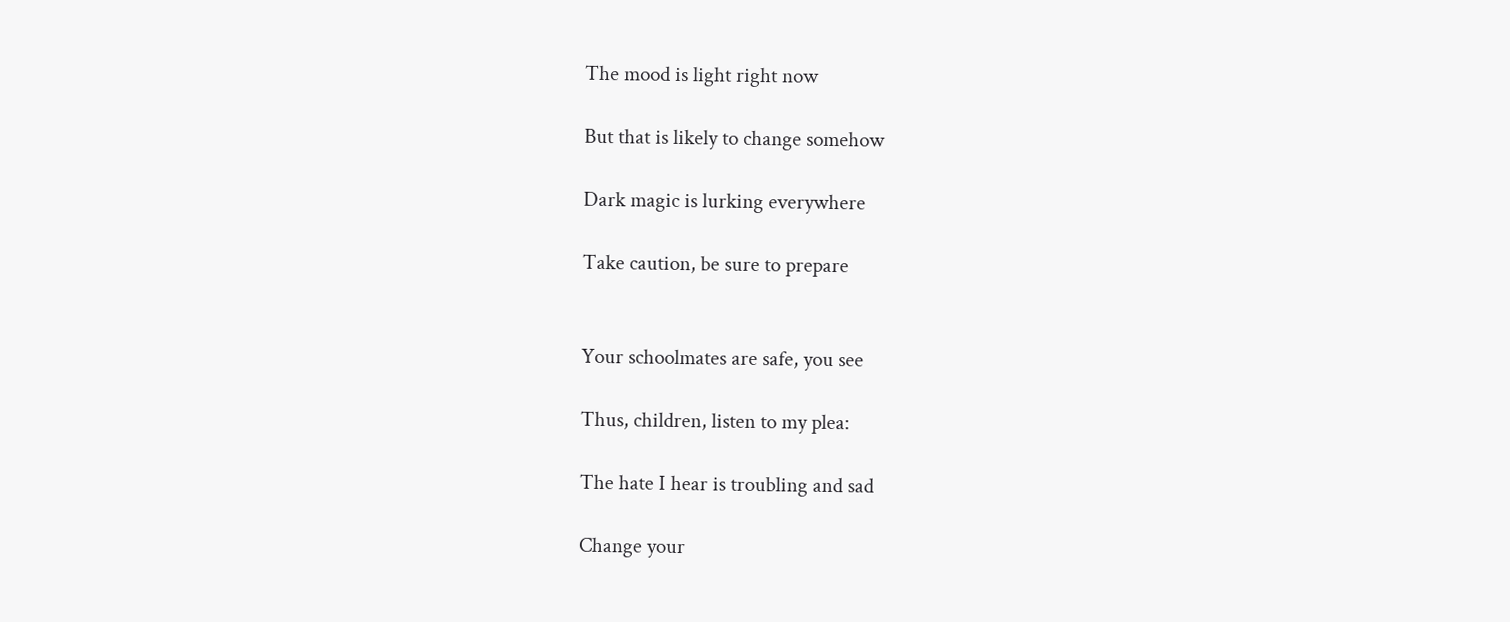The mood is light right now

But that is likely to change somehow

Dark magic is lurking everywhere

Take caution, be sure to prepare


Your schoolmates are safe, you see

Thus, children, listen to my plea:

The hate I hear is troubling and sad

Change your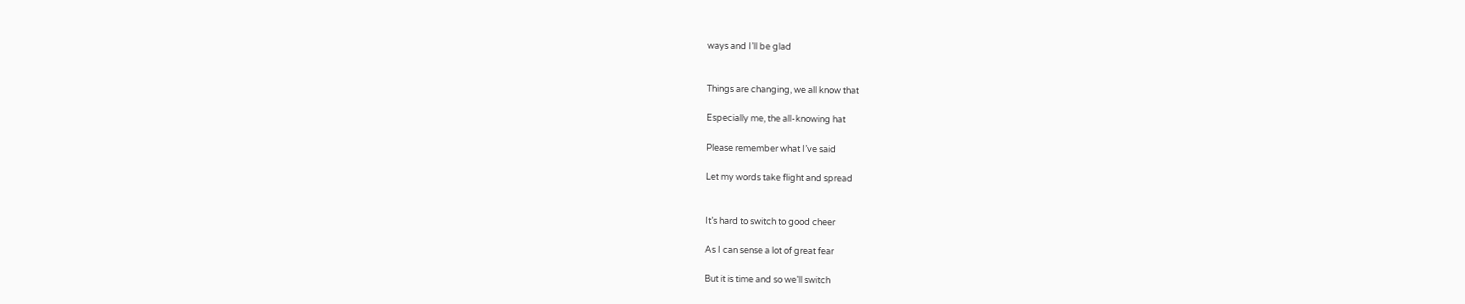ways and I’ll be glad


Things are changing, we all know that

Especially me, the all-knowing hat

Please remember what I’ve said

Let my words take flight and spread


It’s hard to switch to good cheer

As I can sense a lot of great fear

But it is time and so we’ll switch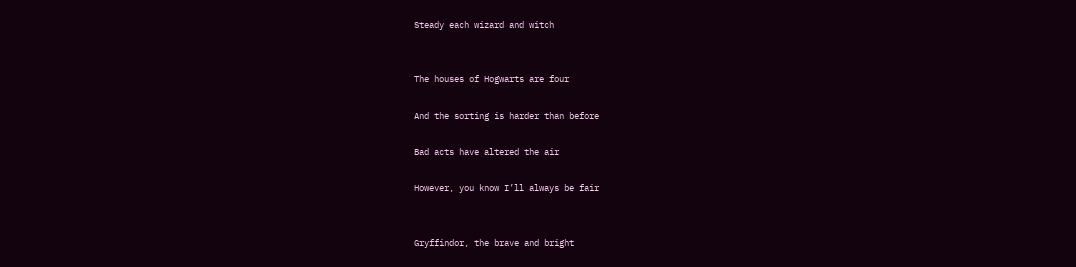Steady each wizard and witch


The houses of Hogwarts are four

And the sorting is harder than before

Bad acts have altered the air

However, you know I’ll always be fair


Gryffindor, the brave and bright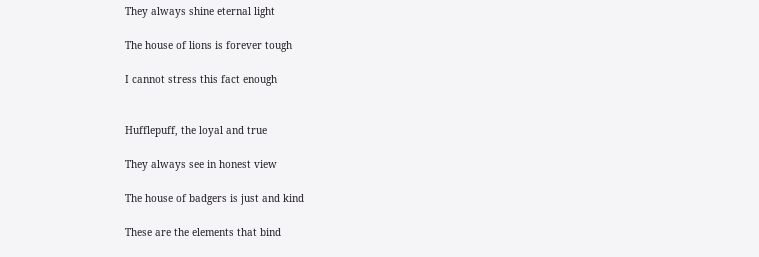They always shine eternal light

The house of lions is forever tough

I cannot stress this fact enough


Hufflepuff, the loyal and true

They always see in honest view

The house of badgers is just and kind

These are the elements that bind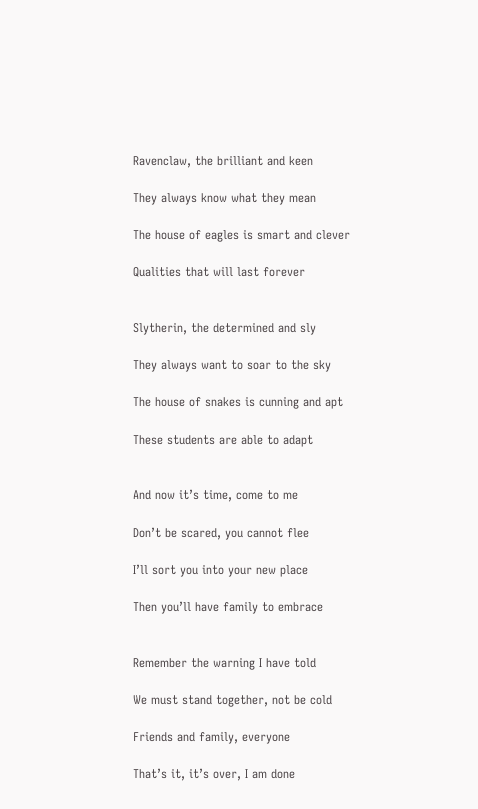Ravenclaw, the brilliant and keen

They always know what they mean

The house of eagles is smart and clever

Qualities that will last forever


Slytherin, the determined and sly

They always want to soar to the sky

The house of snakes is cunning and apt

These students are able to adapt


And now it’s time, come to me

Don’t be scared, you cannot flee

I’ll sort you into your new place

Then you’ll have family to embrace


Remember the warning I have told

We must stand together, not be cold

Friends and family, everyone

That’s it, it’s over, I am done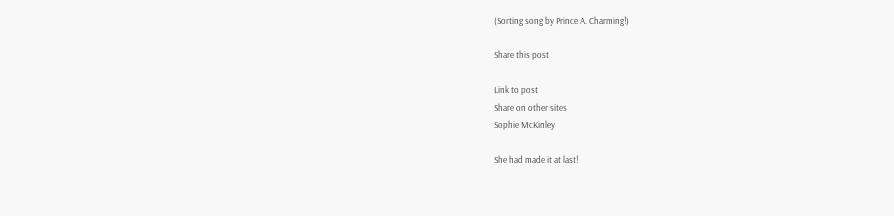(Sorting song by Prince A. Charming!)

Share this post

Link to post
Share on other sites
Sophie McKinley

She had made it at last!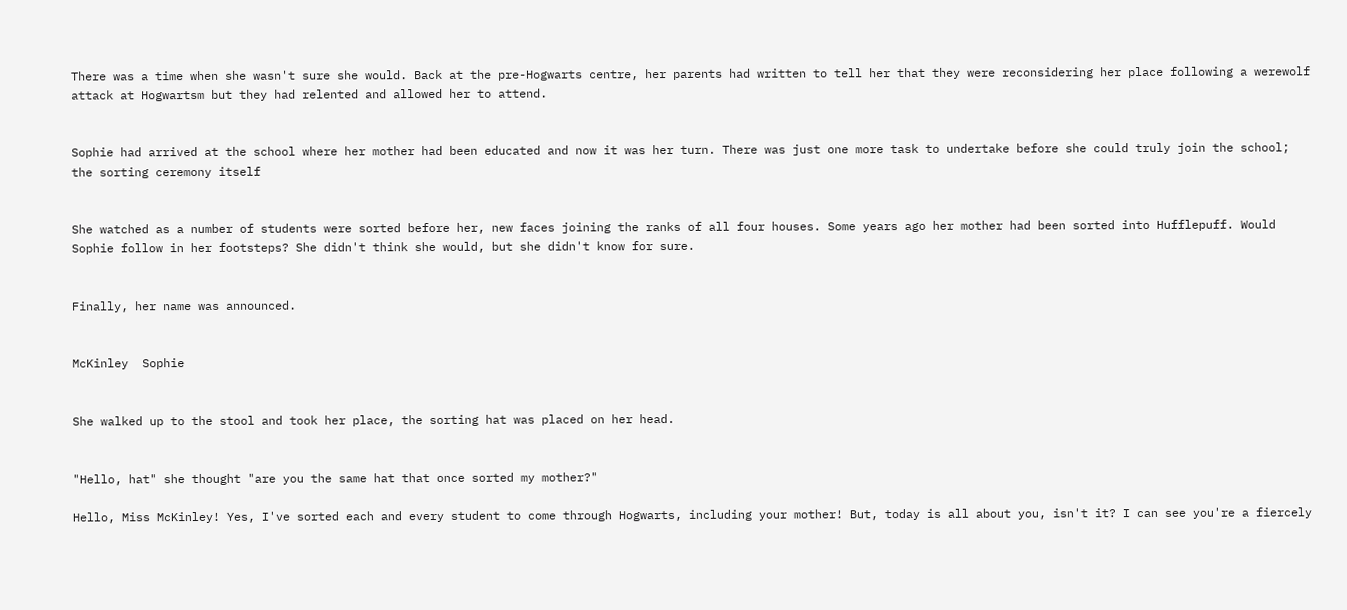There was a time when she wasn't sure she would. Back at the pre-Hogwarts centre, her parents had written to tell her that they were reconsidering her place following a werewolf attack at Hogwartsm but they had relented and allowed her to attend.


Sophie had arrived at the school where her mother had been educated and now it was her turn. There was just one more task to undertake before she could truly join the school; the sorting ceremony itself


She watched as a number of students were sorted before her, new faces joining the ranks of all four houses. Some years ago her mother had been sorted into Hufflepuff. Would Sophie follow in her footsteps? She didn't think she would, but she didn't know for sure.


Finally, her name was announced.


McKinley  Sophie


She walked up to the stool and took her place, the sorting hat was placed on her head.


"Hello, hat" she thought "are you the same hat that once sorted my mother?"

Hello, Miss McKinley! Yes, I've sorted each and every student to come through Hogwarts, including your mother! But, today is all about you, isn't it? I can see you're a fiercely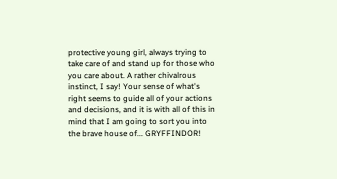protective young girl, always trying to take care of and stand up for those who you care about. A rather chivalrous instinct, I say! Your sense of what's right seems to guide all of your actions and decisions, and it is with all of this in mind that I am going to sort you into the brave house of... GRYFFINDOR!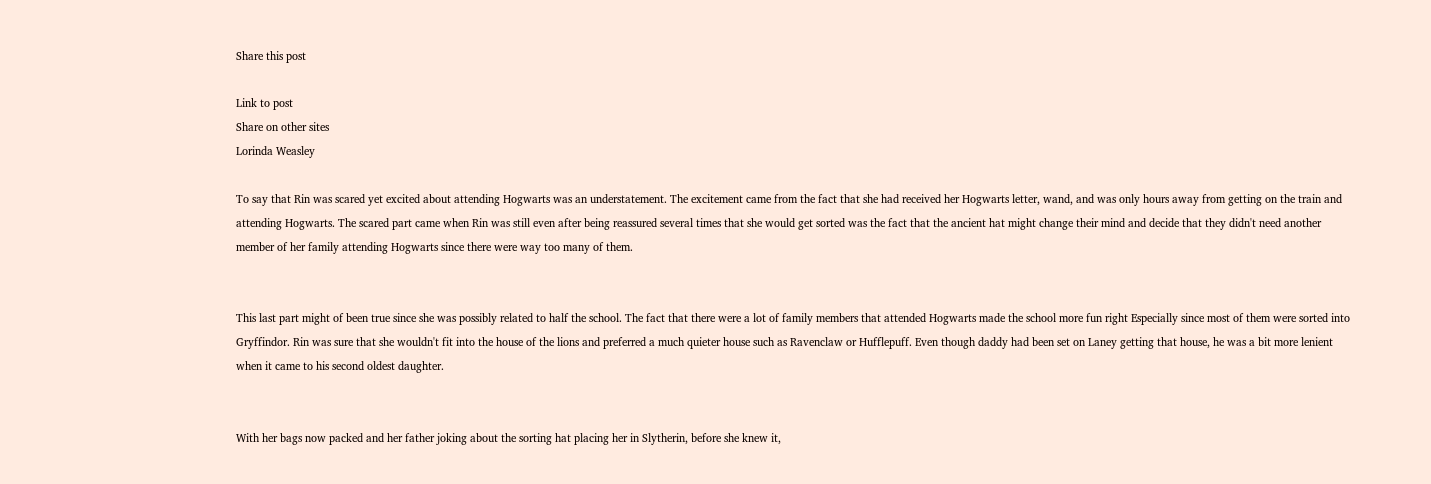Share this post

Link to post
Share on other sites
Lorinda Weasley

To say that Rin was scared yet excited about attending Hogwarts was an understatement. The excitement came from the fact that she had received her Hogwarts letter, wand, and was only hours away from getting on the train and attending Hogwarts. The scared part came when Rin was still even after being reassured several times that she would get sorted was the fact that the ancient hat might change their mind and decide that they didn't need another member of her family attending Hogwarts since there were way too many of them.


This last part might of been true since she was possibly related to half the school. The fact that there were a lot of family members that attended Hogwarts made the school more fun right Especially since most of them were sorted into Gryffindor. Rin was sure that she wouldn't fit into the house of the lions and preferred a much quieter house such as Ravenclaw or Hufflepuff. Even though daddy had been set on Laney getting that house, he was a bit more lenient when it came to his second oldest daughter.


With her bags now packed and her father joking about the sorting hat placing her in Slytherin, before she knew it,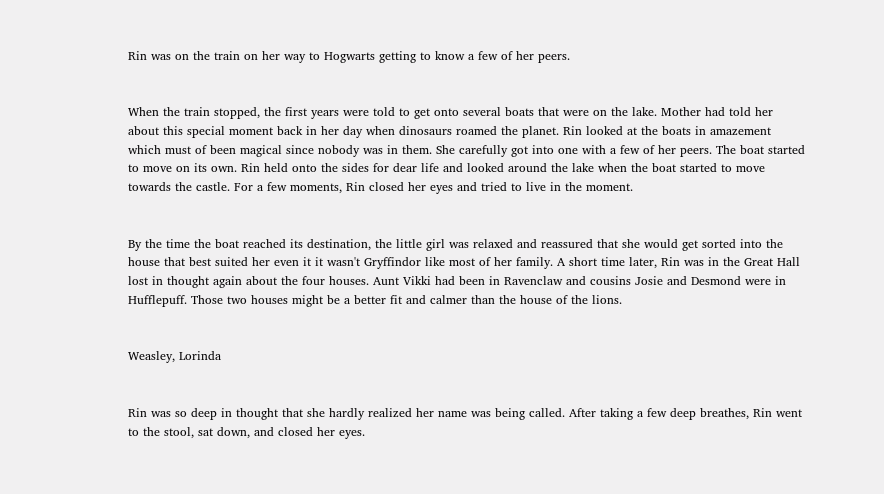Rin was on the train on her way to Hogwarts getting to know a few of her peers.


When the train stopped, the first years were told to get onto several boats that were on the lake. Mother had told her about this special moment back in her day when dinosaurs roamed the planet. Rin looked at the boats in amazement which must of been magical since nobody was in them. She carefully got into one with a few of her peers. The boat started to move on its own. Rin held onto the sides for dear life and looked around the lake when the boat started to move towards the castle. For a few moments, Rin closed her eyes and tried to live in the moment.


By the time the boat reached its destination, the little girl was relaxed and reassured that she would get sorted into the house that best suited her even it it wasn't Gryffindor like most of her family. A short time later, Rin was in the Great Hall lost in thought again about the four houses. Aunt Vikki had been in Ravenclaw and cousins Josie and Desmond were in Hufflepuff. Those two houses might be a better fit and calmer than the house of the lions.


Weasley, Lorinda


Rin was so deep in thought that she hardly realized her name was being called. After taking a few deep breathes, Rin went to the stool, sat down, and closed her eyes.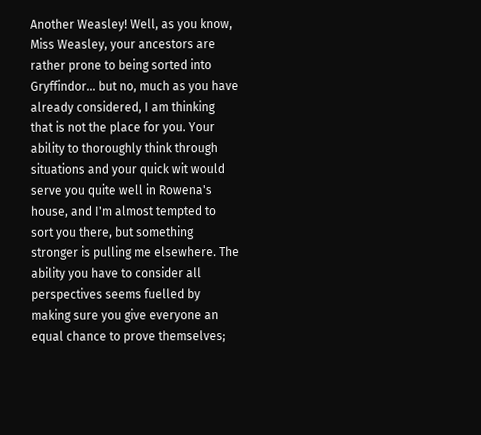Another Weasley! Well, as you know, Miss Weasley, your ancestors are rather prone to being sorted into Gryffindor... but no, much as you have already considered, I am thinking that is not the place for you. Your ability to thoroughly think through situations and your quick wit would serve you quite well in Rowena's house, and I'm almost tempted to sort you there, but something stronger is pulling me elsewhere. The ability you have to consider all perspectives seems fuelled by making sure you give everyone an equal chance to prove themselves;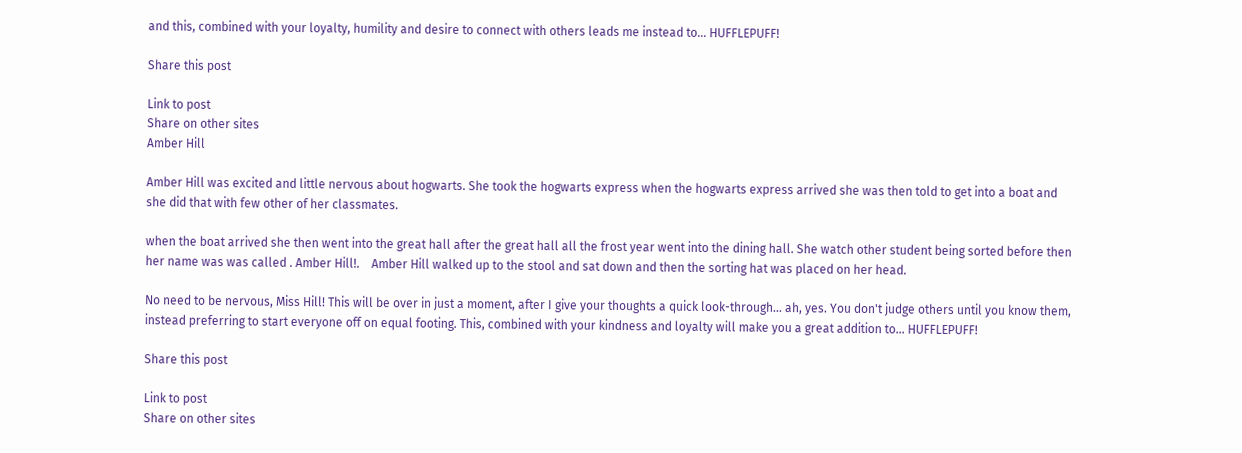and this, combined with your loyalty, humility and desire to connect with others leads me instead to... HUFFLEPUFF!

Share this post

Link to post
Share on other sites
Amber Hill

Amber Hill was excited and little nervous about hogwarts. She took the hogwarts express when the hogwarts express arrived she was then told to get into a boat and she did that with few other of her classmates.

when the boat arrived she then went into the great hall after the great hall all the frost year went into the dining hall. She watch other student being sorted before then her name was was called . Amber Hill!.    Amber Hill walked up to the stool and sat down and then the sorting hat was placed on her head.

No need to be nervous, Miss Hill! This will be over in just a moment, after I give your thoughts a quick look-through... ah, yes. You don't judge others until you know them, instead preferring to start everyone off on equal footing. This, combined with your kindness and loyalty will make you a great addition to... HUFFLEPUFF!

Share this post

Link to post
Share on other sites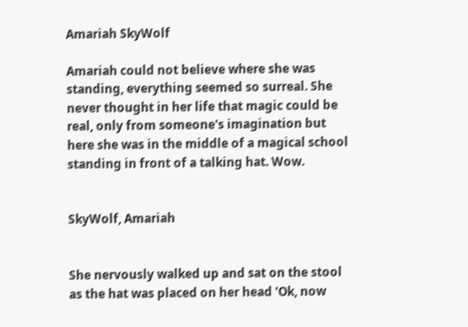Amariah SkyWolf

Amariah could not believe where she was standing, everything seemed so surreal. She never thought in her life that magic could be real, only from someone's imagination but here she was in the middle of a magical school standing in front of a talking hat. Wow.


SkyWolf, Amariah


She nervously walked up and sat on the stool as the hat was placed on her head 'Ok, now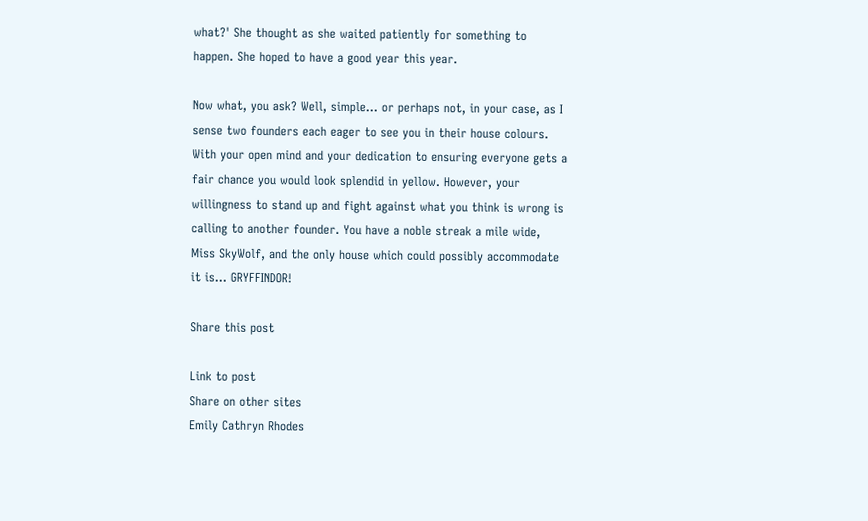what?' She thought as she waited patiently for something to happen. She hoped to have a good year this year.

Now what, you ask? Well, simple... or perhaps not, in your case, as I sense two founders each eager to see you in their house colours. With your open mind and your dedication to ensuring everyone gets a fair chance you would look splendid in yellow. However, your willingness to stand up and fight against what you think is wrong is calling to another founder. You have a noble streak a mile wide, Miss SkyWolf, and the only house which could possibly accommodate it is... GRYFFINDOR!

Share this post

Link to post
Share on other sites
Emily Cathryn Rhodes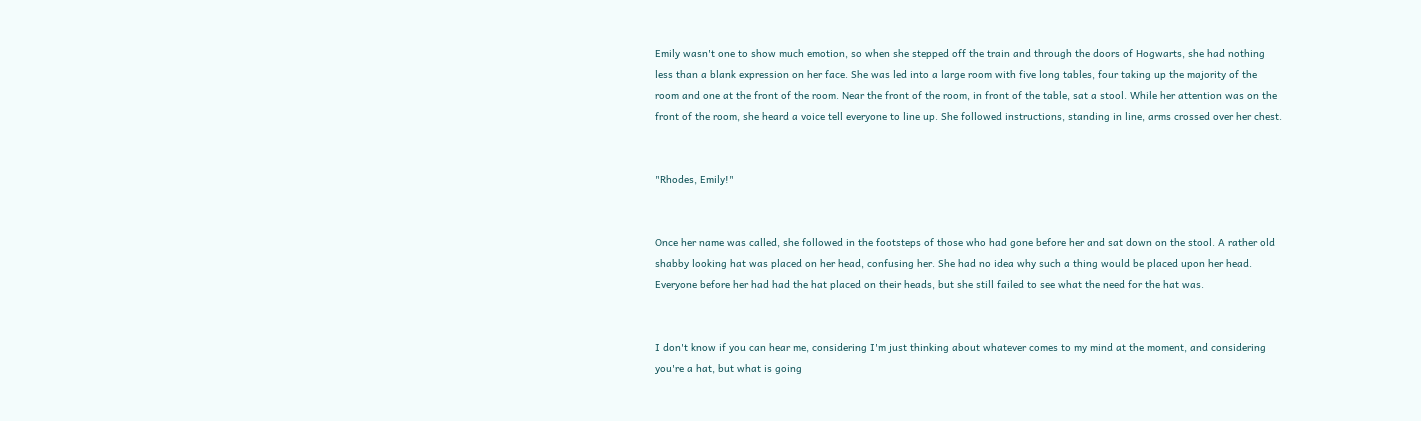Emily wasn't one to show much emotion, so when she stepped off the train and through the doors of Hogwarts, she had nothing less than a blank expression on her face. She was led into a large room with five long tables, four taking up the majority of the room and one at the front of the room. Near the front of the room, in front of the table, sat a stool. While her attention was on the front of the room, she heard a voice tell everyone to line up. She followed instructions, standing in line, arms crossed over her chest.


"Rhodes, Emily!"


Once her name was called, she followed in the footsteps of those who had gone before her and sat down on the stool. A rather old shabby looking hat was placed on her head, confusing her. She had no idea why such a thing would be placed upon her head. Everyone before her had had the hat placed on their heads, but she still failed to see what the need for the hat was.


I don't know if you can hear me, considering I'm just thinking about whatever comes to my mind at the moment, and considering you're a hat, but what is going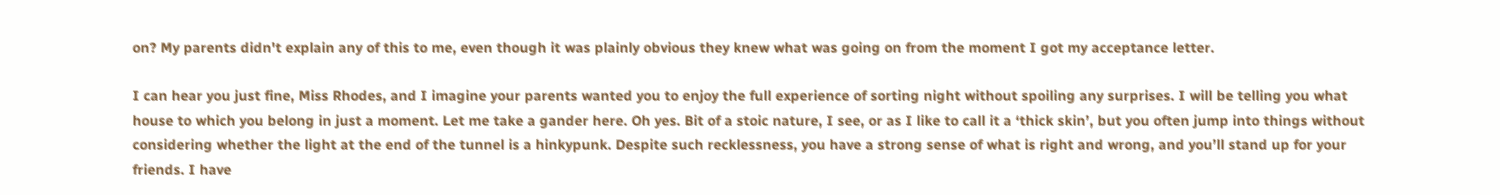on? My parents didn't explain any of this to me, even though it was plainly obvious they knew what was going on from the moment I got my acceptance letter.

I can hear you just fine, Miss Rhodes, and I imagine your parents wanted you to enjoy the full experience of sorting night without spoiling any surprises. I will be telling you what house to which you belong in just a moment. Let me take a gander here. Oh yes. Bit of a stoic nature, I see, or as I like to call it a ‘thick skin’, but you often jump into things without considering whether the light at the end of the tunnel is a hinkypunk. Despite such recklessness, you have a strong sense of what is right and wrong, and you’ll stand up for your friends. I have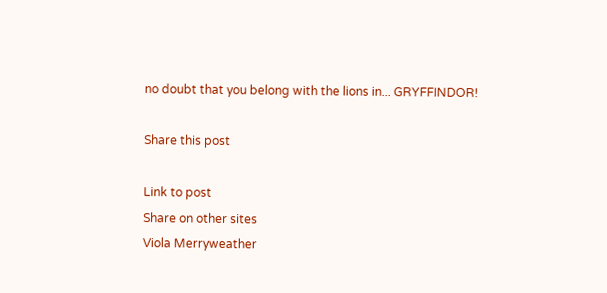no doubt that you belong with the lions in... GRYFFINDOR!

Share this post

Link to post
Share on other sites
Viola Merryweather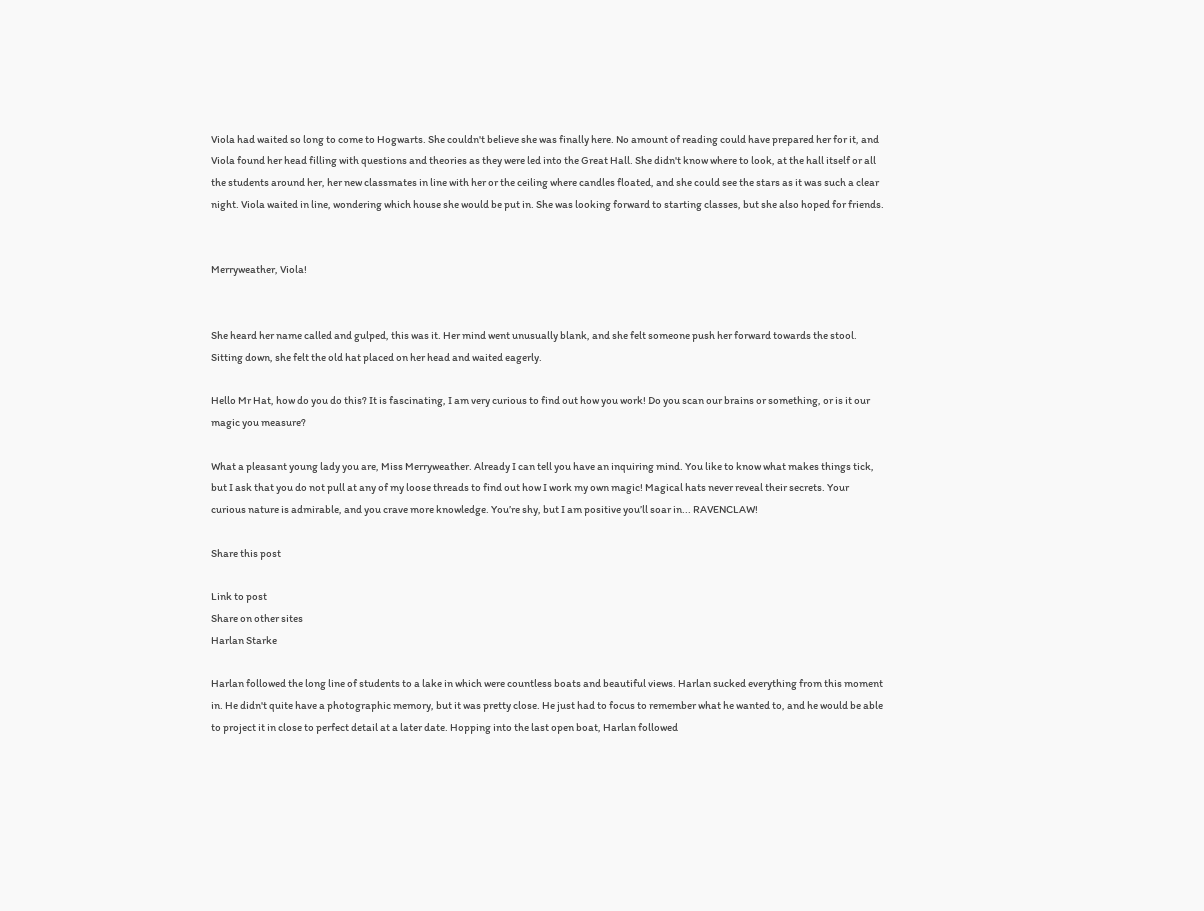Viola had waited so long to come to Hogwarts. She couldn't believe she was finally here. No amount of reading could have prepared her for it, and Viola found her head filling with questions and theories as they were led into the Great Hall. She didn't know where to look, at the hall itself or all the students around her, her new classmates in line with her or the ceiling where candles floated, and she could see the stars as it was such a clear night. Viola waited in line, wondering which house she would be put in. She was looking forward to starting classes, but she also hoped for friends.


Merryweather, Viola!


She heard her name called and gulped, this was it. Her mind went unusually blank, and she felt someone push her forward towards the stool. Sitting down, she felt the old hat placed on her head and waited eagerly.

Hello Mr Hat, how do you do this? It is fascinating, I am very curious to find out how you work! Do you scan our brains or something, or is it our magic you measure?

What a pleasant young lady you are, Miss Merryweather. Already I can tell you have an inquiring mind. You like to know what makes things tick, but I ask that you do not pull at any of my loose threads to find out how I work my own magic! Magical hats never reveal their secrets. Your curious nature is admirable, and you crave more knowledge. You’re shy, but I am positive you’ll soar in... RAVENCLAW!

Share this post

Link to post
Share on other sites
Harlan Starke

Harlan followed the long line of students to a lake in which were countless boats and beautiful views. Harlan sucked everything from this moment in. He didn't quite have a photographic memory, but it was pretty close. He just had to focus to remember what he wanted to, and he would be able to project it in close to perfect detail at a later date. Hopping into the last open boat, Harlan followed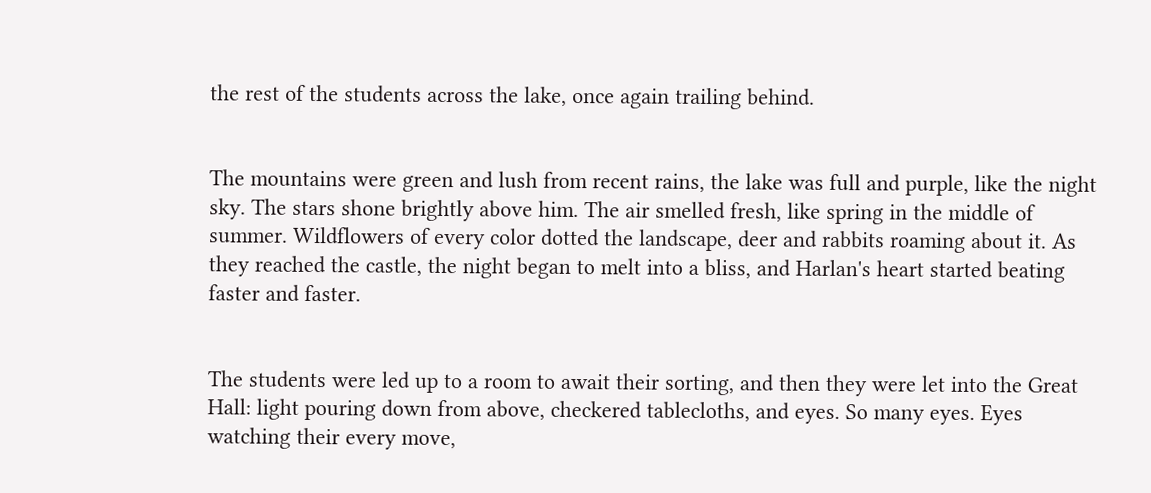the rest of the students across the lake, once again trailing behind.


The mountains were green and lush from recent rains, the lake was full and purple, like the night sky. The stars shone brightly above him. The air smelled fresh, like spring in the middle of summer. Wildflowers of every color dotted the landscape, deer and rabbits roaming about it. As they reached the castle, the night began to melt into a bliss, and Harlan's heart started beating faster and faster.


The students were led up to a room to await their sorting, and then they were let into the Great Hall: light pouring down from above, checkered tablecloths, and eyes. So many eyes. Eyes watching their every move,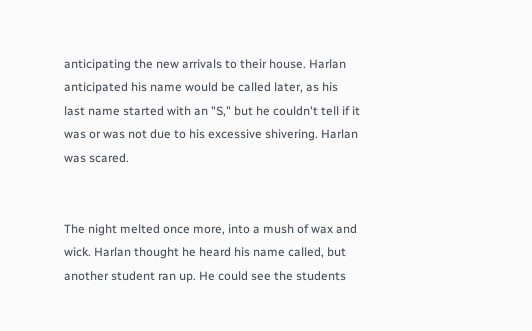anticipating the new arrivals to their house. Harlan anticipated his name would be called later, as his last name started with an "S," but he couldn't tell if it was or was not due to his excessive shivering. Harlan was scared.


The night melted once more, into a mush of wax and wick. Harlan thought he heard his name called, but another student ran up. He could see the students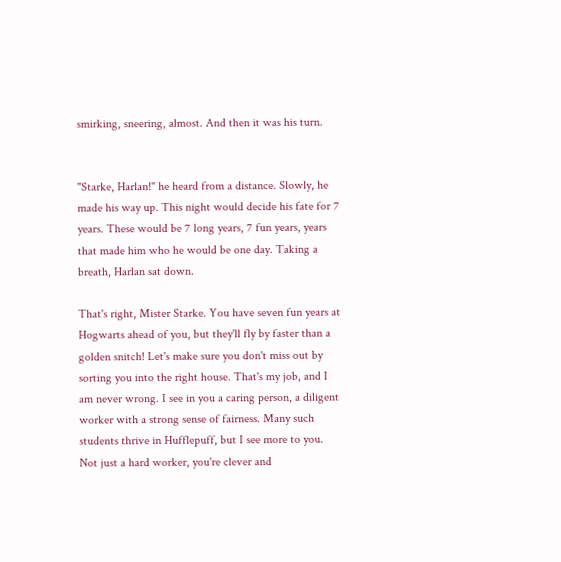smirking, sneering, almost. And then it was his turn.


"Starke, Harlan!" he heard from a distance. Slowly, he made his way up. This night would decide his fate for 7 years. These would be 7 long years, 7 fun years, years that made him who he would be one day. Taking a breath, Harlan sat down.

That's right, Mister Starke. You have seven fun years at Hogwarts ahead of you, but they'll fly by faster than a golden snitch! Let's make sure you don't miss out by sorting you into the right house. That's my job, and I am never wrong. I see in you a caring person, a diligent worker with a strong sense of fairness. Many such students thrive in Hufflepuff, but I see more to you. Not just a hard worker, you're clever and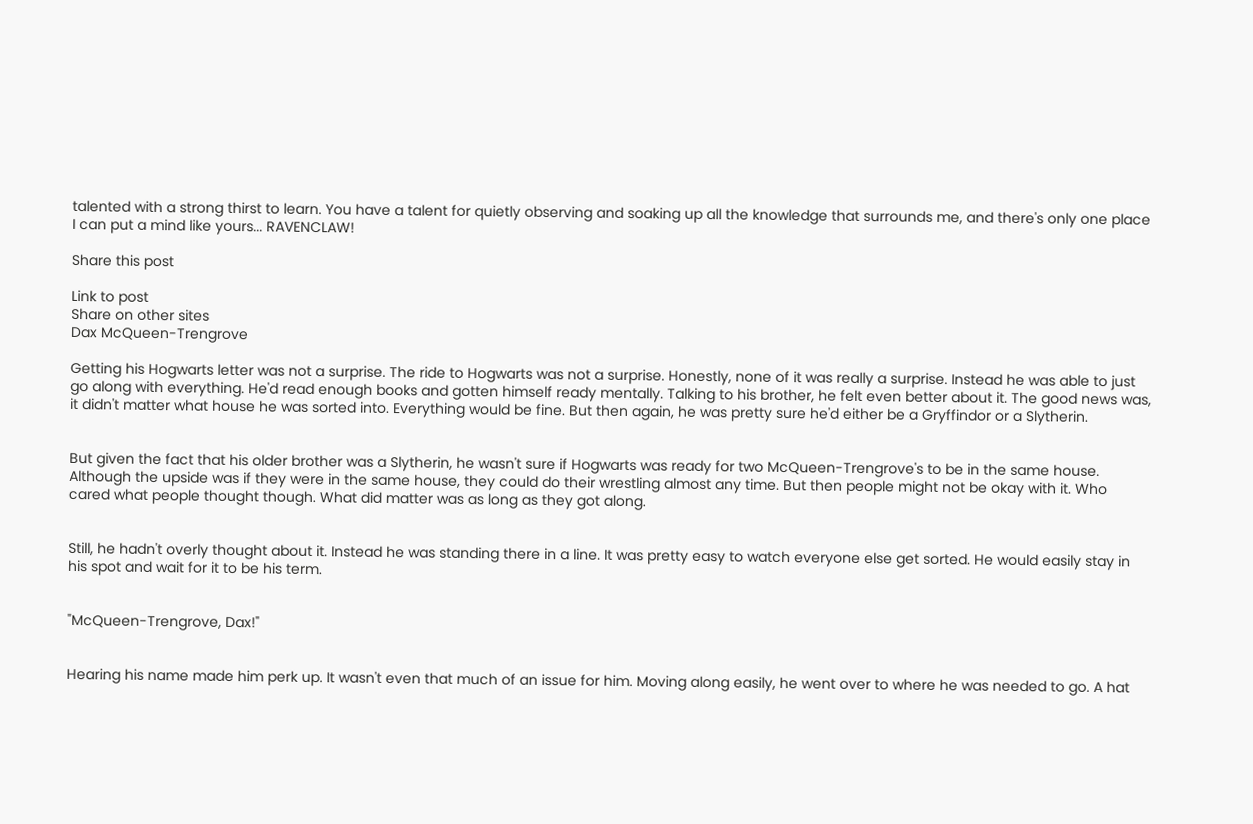talented with a strong thirst to learn. You have a talent for quietly observing and soaking up all the knowledge that surrounds me, and there's only one place I can put a mind like yours... RAVENCLAW!

Share this post

Link to post
Share on other sites
Dax McQueen-Trengrove

Getting his Hogwarts letter was not a surprise. The ride to Hogwarts was not a surprise. Honestly, none of it was really a surprise. Instead he was able to just go along with everything. He'd read enough books and gotten himself ready mentally. Talking to his brother, he felt even better about it. The good news was, it didn't matter what house he was sorted into. Everything would be fine. But then again, he was pretty sure he'd either be a Gryffindor or a Slytherin.


But given the fact that his older brother was a Slytherin, he wasn't sure if Hogwarts was ready for two McQueen-Trengrove's to be in the same house. Although the upside was if they were in the same house, they could do their wrestling almost any time. But then people might not be okay with it. Who cared what people thought though. What did matter was as long as they got along.


Still, he hadn't overly thought about it. Instead he was standing there in a line. It was pretty easy to watch everyone else get sorted. He would easily stay in his spot and wait for it to be his term.


"McQueen-Trengrove, Dax!"


Hearing his name made him perk up. It wasn't even that much of an issue for him. Moving along easily, he went over to where he was needed to go. A hat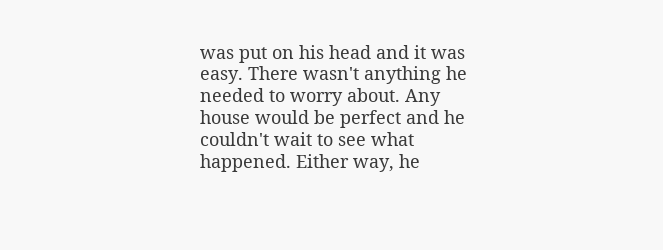was put on his head and it was easy. There wasn't anything he needed to worry about. Any house would be perfect and he couldn't wait to see what happened. Either way, he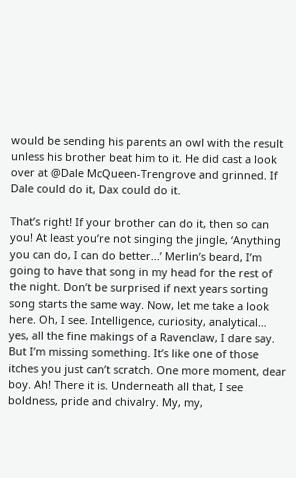would be sending his parents an owl with the result unless his brother beat him to it. He did cast a look over at @Dale McQueen-Trengrove and grinned. If Dale could do it, Dax could do it.

That’s right! If your brother can do it, then so can you! At least you’re not singing the jingle, ‘Anything you can do, I can do better...’ Merlin’s beard, I’m going to have that song in my head for the rest of the night. Don’t be surprised if next years sorting song starts the same way. Now, let me take a look here. Oh, I see. Intelligence, curiosity, analytical… yes, all the fine makings of a Ravenclaw, I dare say. But I’m missing something. It’s like one of those itches you just can’t scratch. One more moment, dear boy. Ah! There it is. Underneath all that, I see boldness, pride and chivalry. My, my,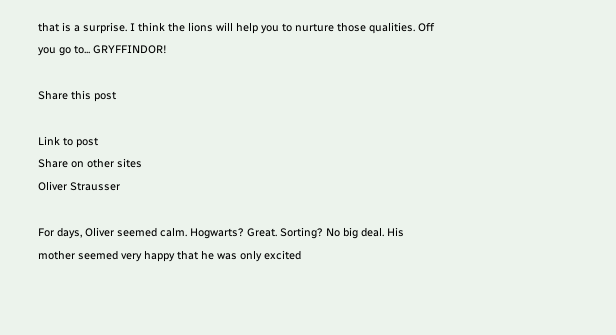that is a surprise. I think the lions will help you to nurture those qualities. Off you go to... GRYFFINDOR!

Share this post

Link to post
Share on other sites
Oliver Strausser

For days, Oliver seemed calm. Hogwarts? Great. Sorting? No big deal. His mother seemed very happy that he was only excited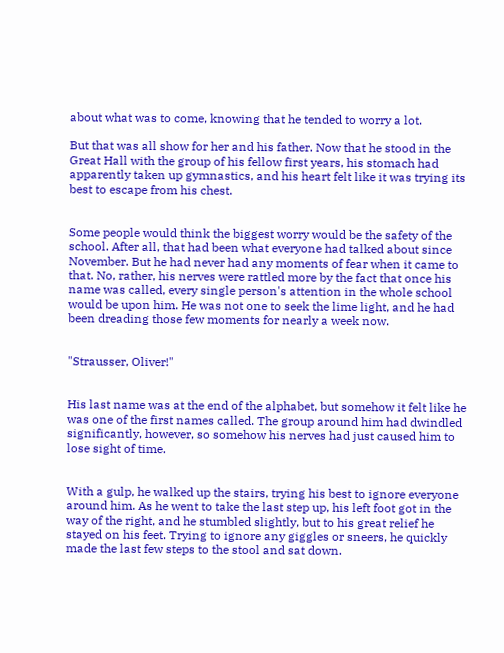about what was to come, knowing that he tended to worry a lot.

But that was all show for her and his father. Now that he stood in the Great Hall with the group of his fellow first years, his stomach had apparently taken up gymnastics, and his heart felt like it was trying its best to escape from his chest.


Some people would think the biggest worry would be the safety of the school. After all, that had been what everyone had talked about since November. But he had never had any moments of fear when it came to that. No, rather, his nerves were rattled more by the fact that once his name was called, every single person's attention in the whole school would be upon him. He was not one to seek the lime light, and he had been dreading those few moments for nearly a week now.


"Strausser, Oliver!"


His last name was at the end of the alphabet, but somehow it felt like he was one of the first names called. The group around him had dwindled significantly, however, so somehow his nerves had just caused him to lose sight of time.


With a gulp, he walked up the stairs, trying his best to ignore everyone around him. As he went to take the last step up, his left foot got in the way of the right, and he stumbled slightly, but to his great relief he stayed on his feet. Trying to ignore any giggles or sneers, he quickly made the last few steps to the stool and sat down.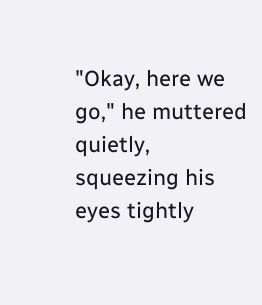"Okay, here we go," he muttered quietly, squeezing his eyes tightly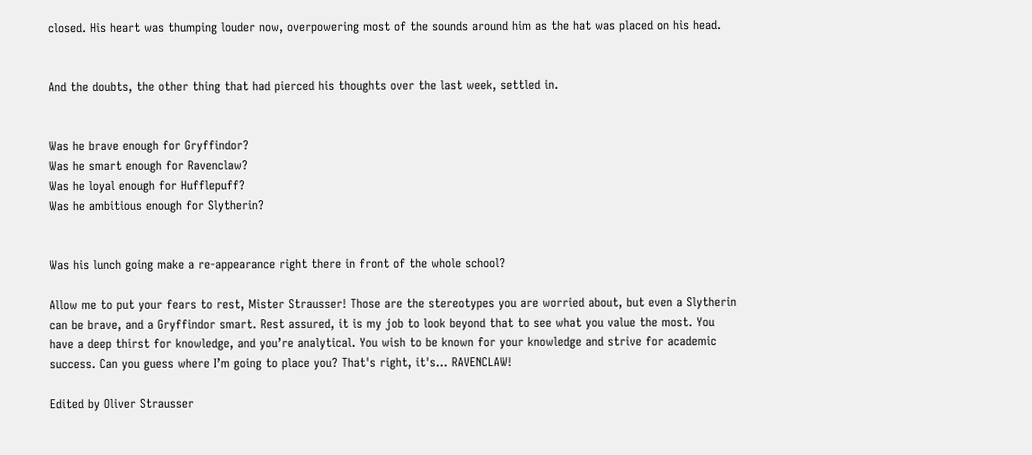closed. His heart was thumping louder now, overpowering most of the sounds around him as the hat was placed on his head.


And the doubts, the other thing that had pierced his thoughts over the last week, settled in.


Was he brave enough for Gryffindor?
Was he smart enough for Ravenclaw?
Was he loyal enough for Hufflepuff?
Was he ambitious enough for Slytherin?


Was his lunch going make a re-appearance right there in front of the whole school?

Allow me to put your fears to rest, Mister Strausser! Those are the stereotypes you are worried about, but even a Slytherin can be brave, and a Gryffindor smart. Rest assured, it is my job to look beyond that to see what you value the most. You have a deep thirst for knowledge, and you’re analytical. You wish to be known for your knowledge and strive for academic success. Can you guess where I’m going to place you? That's right, it's... RAVENCLAW!

Edited by Oliver Strausser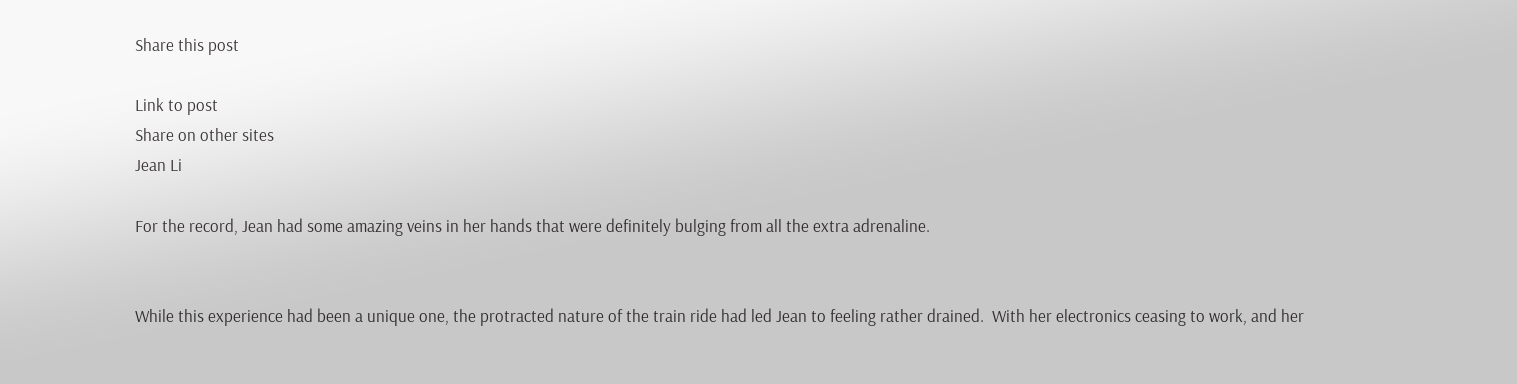Share this post

Link to post
Share on other sites
Jean Li

For the record, Jean had some amazing veins in her hands that were definitely bulging from all the extra adrenaline.


While this experience had been a unique one, the protracted nature of the train ride had led Jean to feeling rather drained.  With her electronics ceasing to work, and her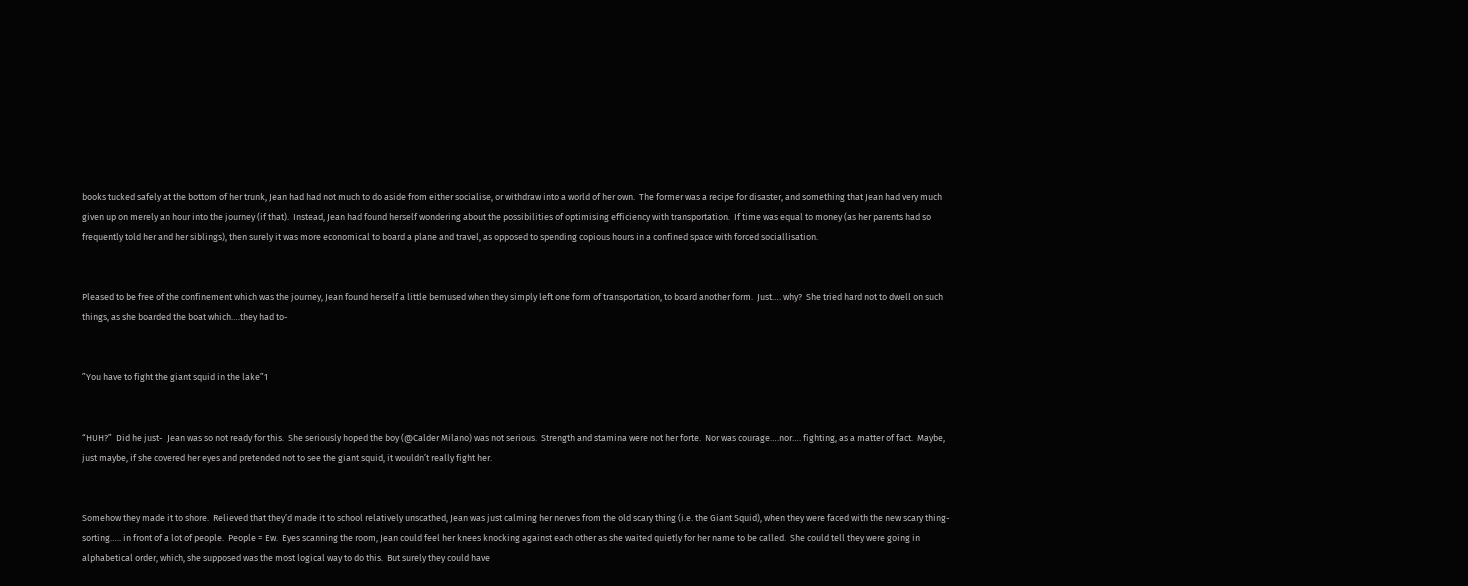books tucked safely at the bottom of her trunk, Jean had had not much to do aside from either socialise, or withdraw into a world of her own.  The former was a recipe for disaster, and something that Jean had very much given up on merely an hour into the journey (if that).  Instead, Jean had found herself wondering about the possibilities of optimising efficiency with transportation.  If time was equal to money (as her parents had so frequently told her and her siblings), then surely it was more economical to board a plane and travel, as opposed to spending copious hours in a confined space with forced sociallisation.


Pleased to be free of the confinement which was the journey, Jean found herself a little bemused when they simply left one form of transportation, to board another form.  Just…. why?  She tried hard not to dwell on such things, as she boarded the boat which….they had to-


”You have to fight the giant squid in the lake”1


“HUH?”  Did he just-  Jean was so not ready for this.  She seriously hoped the boy (@Calder Milano) was not serious.  Strength and stamina were not her forte.  Nor was courage….nor…. fighting, as a matter of fact.  Maybe, just maybe, if she covered her eyes and pretended not to see the giant squid, it wouldn’t really fight her.


Somehow they made it to shore.  Relieved that they’d made it to school relatively unscathed, Jean was just calming her nerves from the old scary thing (i.e. the Giant Squid), when they were faced with the new scary thing- sorting….. in front of a lot of people.  People = Ew.  Eyes scanning the room, Jean could feel her knees knocking against each other as she waited quietly for her name to be called.  She could tell they were going in alphabetical order, which, she supposed was the most logical way to do this.  But surely they could have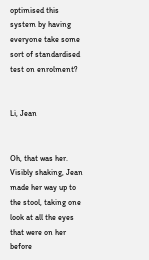optimised this system by having everyone take some sort of standardised test on enrolment?


Li, Jean


Oh, that was her.  Visibly shaking, Jean made her way up to the stool, taking one look at all the eyes that were on her before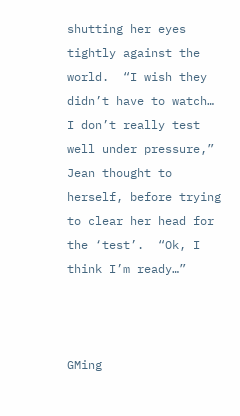shutting her eyes tightly against the world.  “I wish they didn’t have to watch… I don’t really test well under pressure,” Jean thought to herself, before trying to clear her head for the ‘test’.  “Ok, I think I’m ready…”



GMing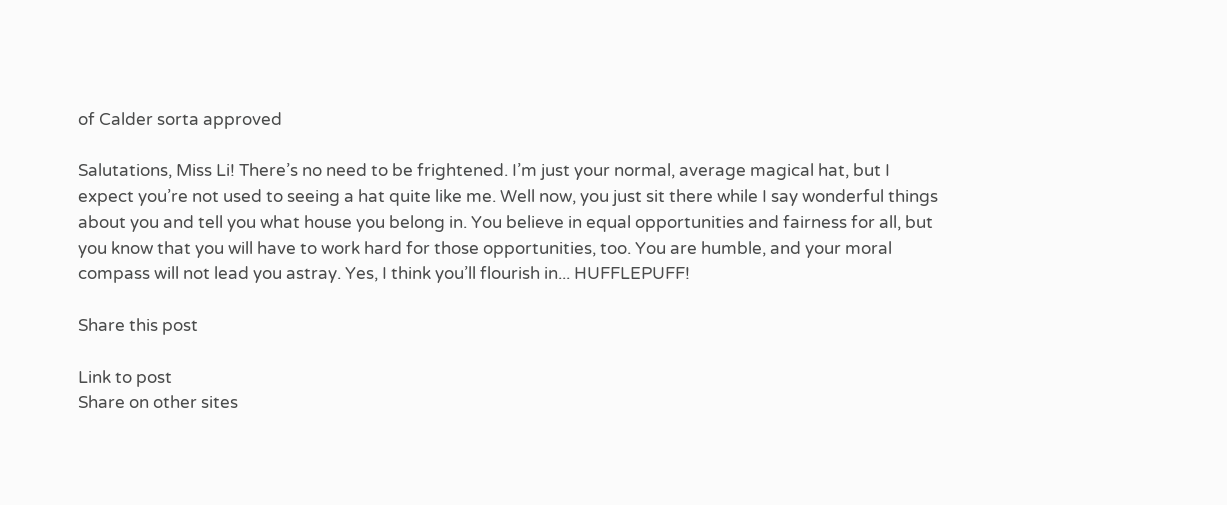of Calder sorta approved

Salutations, Miss Li! There’s no need to be frightened. I’m just your normal, average magical hat, but I expect you’re not used to seeing a hat quite like me. Well now, you just sit there while I say wonderful things about you and tell you what house you belong in. You believe in equal opportunities and fairness for all, but you know that you will have to work hard for those opportunities, too. You are humble, and your moral compass will not lead you astray. Yes, I think you’ll flourish in... HUFFLEPUFF!

Share this post

Link to post
Share on other sites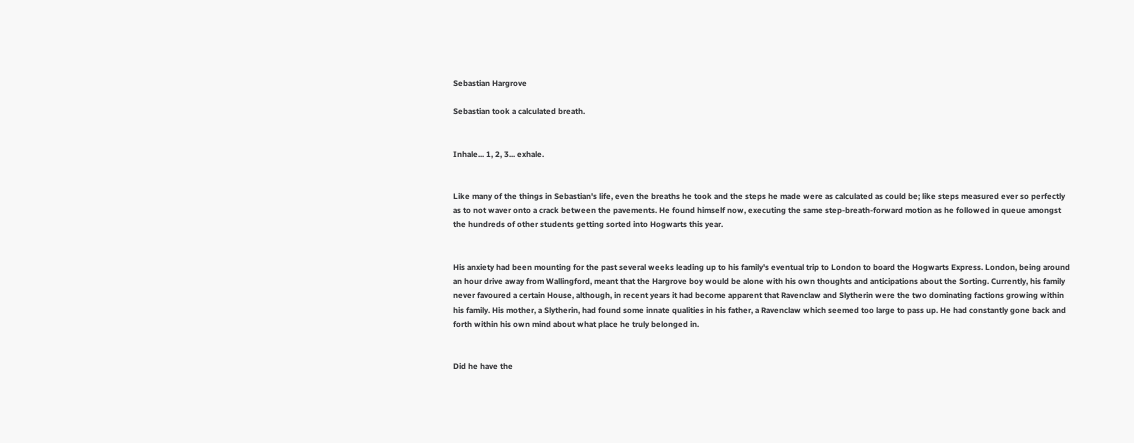Sebastian Hargrove

Sebastian took a calculated breath.


Inhale... 1, 2, 3... exhale.


Like many of the things in Sebastian's life, even the breaths he took and the steps he made were as calculated as could be; like steps measured ever so perfectly as to not waver onto a crack between the pavements. He found himself now, executing the same step-breath-forward motion as he followed in queue amongst the hundreds of other students getting sorted into Hogwarts this year.


His anxiety had been mounting for the past several weeks leading up to his family's eventual trip to London to board the Hogwarts Express. London, being around an hour drive away from Wallingford, meant that the Hargrove boy would be alone with his own thoughts and anticipations about the Sorting. Currently, his family never favoured a certain House, although, in recent years it had become apparent that Ravenclaw and Slytherin were the two dominating factions growing within his family. His mother, a Slytherin, had found some innate qualities in his father, a Ravenclaw which seemed too large to pass up. He had constantly gone back and forth within his own mind about what place he truly belonged in.


Did he have the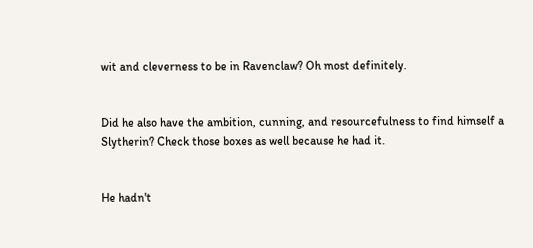wit and cleverness to be in Ravenclaw? Oh most definitely.


Did he also have the ambition, cunning, and resourcefulness to find himself a Slytherin? Check those boxes as well because he had it.


He hadn't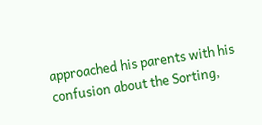approached his parents with his confusion about the Sorting,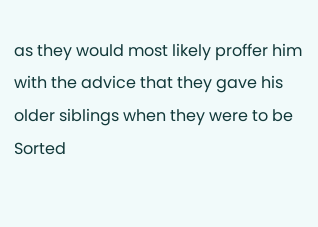as they would most likely proffer him with the advice that they gave his older siblings when they were to be Sorted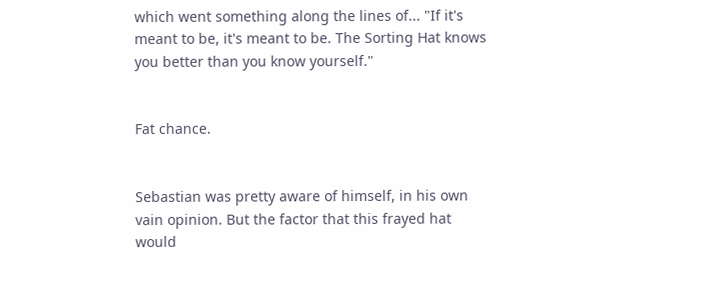which went something along the lines of... "If it's meant to be, it's meant to be. The Sorting Hat knows you better than you know yourself."


Fat chance.


Sebastian was pretty aware of himself, in his own vain opinion. But the factor that this frayed hat would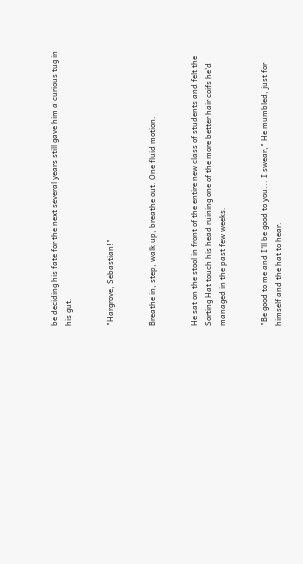be deciding his fate for the next several years still gave him a curious tug in his gut.


"Hargrove, Sebastian!"


Breathe in, step, walk up, breathe out. One fluid motion.


He sat on the stool in front of the entire new class of students and felt the Sorting Hat touch his head ruining one of the more better hair coifs he'd managed in the past few weeks.


"Be good to me and I'll be good to you... I swear," He mumbled, just for himself and the hat to hear.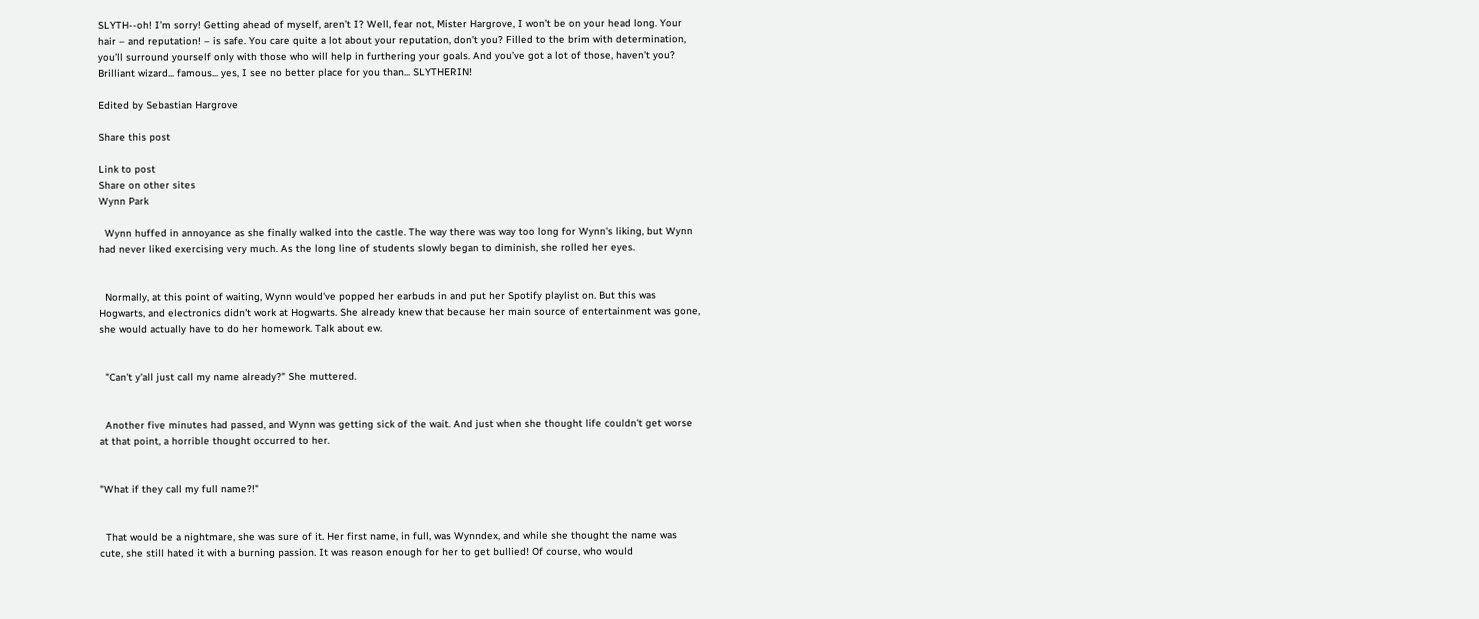SLYTH--oh! I’m sorry! Getting ahead of myself, aren’t I? Well, fear not, Mister Hargrove, I won’t be on your head long. Your hair – and reputation! – is safe. You care quite a lot about your reputation, don’t you? Filled to the brim with determination, you’ll surround yourself only with those who will help in furthering your goals. And you’ve got a lot of those, haven’t you? Brilliant wizard... famous... yes, I see no better place for you than... SLYTHERIN!

Edited by Sebastian Hargrove

Share this post

Link to post
Share on other sites
Wynn Park

  Wynn huffed in annoyance as she finally walked into the castle. The way there was way too long for Wynn's liking, but Wynn had never liked exercising very much. As the long line of students slowly began to diminish, she rolled her eyes.


  Normally, at this point of waiting, Wynn would've popped her earbuds in and put her Spotify playlist on. But this was Hogwarts, and electronics didn't work at Hogwarts. She already knew that because her main source of entertainment was gone, she would actually have to do her homework. Talk about ew.


  "Can't y'all just call my name already?" She muttered.


  Another five minutes had passed, and Wynn was getting sick of the wait. And just when she thought life couldn't get worse at that point, a horrible thought occurred to her.


"What if they call my full name?!"


  That would be a nightmare, she was sure of it. Her first name, in full, was Wynndex, and while she thought the name was cute, she still hated it with a burning passion. It was reason enough for her to get bullied! Of course, who would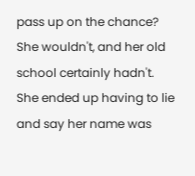pass up on the chance? She wouldn't, and her old school certainly hadn't. She ended up having to lie and say her name was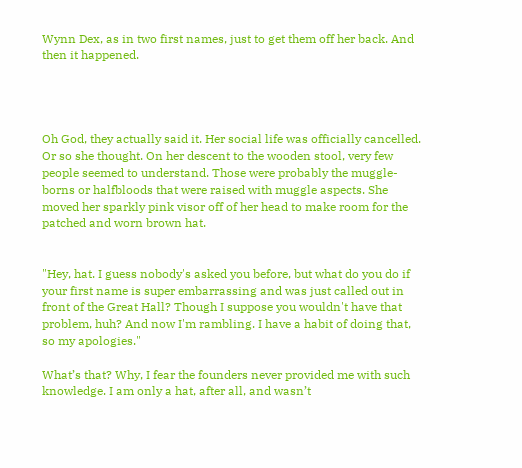Wynn Dex, as in two first names, just to get them off her back. And then it happened.




Oh God, they actually said it. Her social life was officially cancelled. Or so she thought. On her descent to the wooden stool, very few people seemed to understand. Those were probably the muggle-borns or halfbloods that were raised with muggle aspects. She moved her sparkly pink visor off of her head to make room for the patched and worn brown hat.


"Hey, hat. I guess nobody's asked you before, but what do you do if your first name is super embarrassing and was just called out in front of the Great Hall? Though I suppose you wouldn't have that problem, huh? And now I'm rambling. I have a habit of doing that, so my apologies."

What’s that? Why, I fear the founders never provided me with such knowledge. I am only a hat, after all, and wasn’t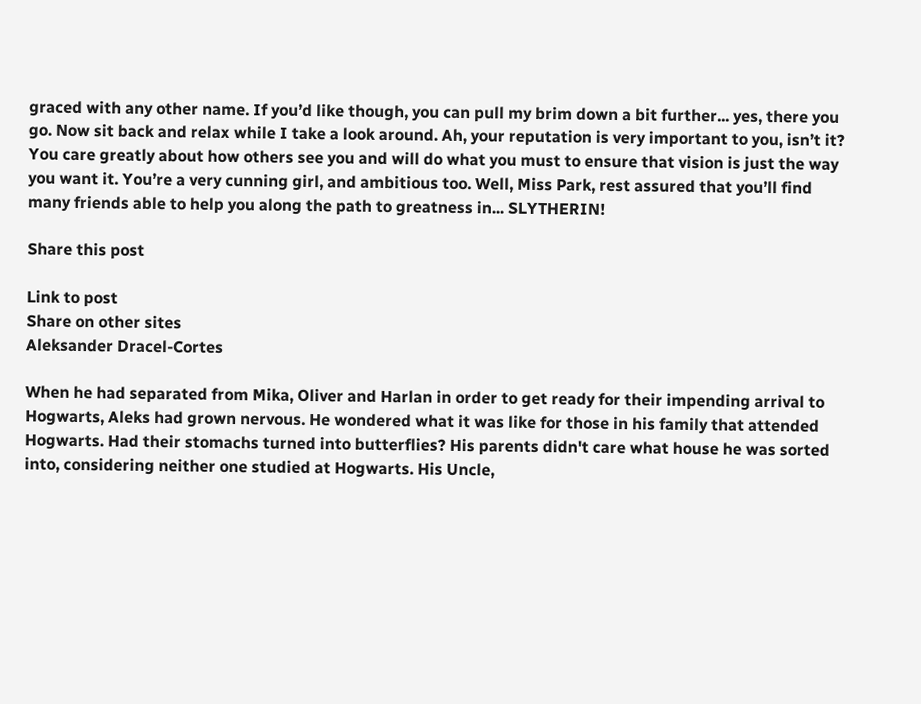graced with any other name. If you’d like though, you can pull my brim down a bit further... yes, there you go. Now sit back and relax while I take a look around. Ah, your reputation is very important to you, isn’t it? You care greatly about how others see you and will do what you must to ensure that vision is just the way you want it. You’re a very cunning girl, and ambitious too. Well, Miss Park, rest assured that you’ll find many friends able to help you along the path to greatness in... SLYTHERIN!

Share this post

Link to post
Share on other sites
Aleksander Dracel-Cortes

When he had separated from Mika, Oliver and Harlan in order to get ready for their impending arrival to Hogwarts, Aleks had grown nervous. He wondered what it was like for those in his family that attended Hogwarts. Had their stomachs turned into butterflies? His parents didn't care what house he was sorted into, considering neither one studied at Hogwarts. His Uncle,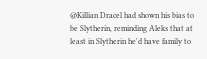@Killian Dracel had shown his bias to be Slytherin, reminding Aleks that at least in Slytherin he'd have family to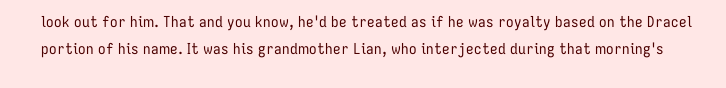look out for him. That and you know, he'd be treated as if he was royalty based on the Dracel portion of his name. It was his grandmother Lian, who interjected during that morning's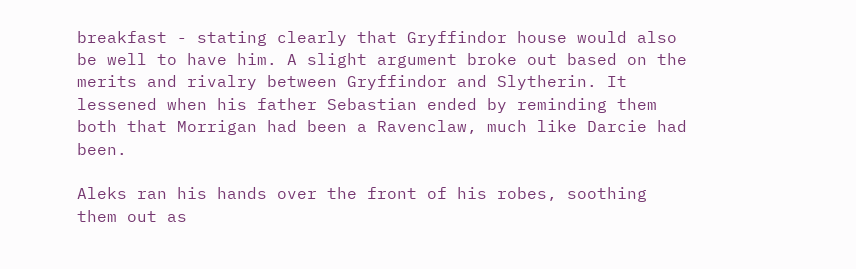breakfast - stating clearly that Gryffindor house would also be well to have him. A slight argument broke out based on the merits and rivalry between Gryffindor and Slytherin. It lessened when his father Sebastian ended by reminding them both that Morrigan had been a Ravenclaw, much like Darcie had been.

Aleks ran his hands over the front of his robes, soothing them out as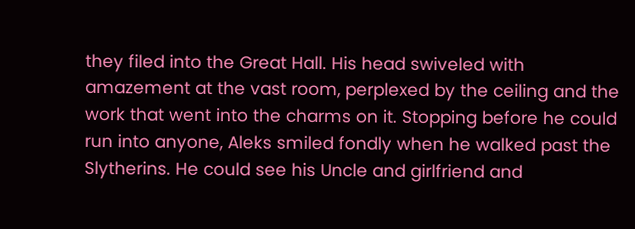they filed into the Great Hall. His head swiveled with amazement at the vast room, perplexed by the ceiling and the work that went into the charms on it. Stopping before he could run into anyone, Aleks smiled fondly when he walked past the Slytherins. He could see his Uncle and girlfriend and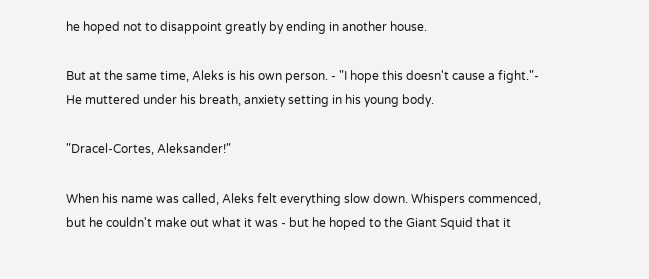he hoped not to disappoint greatly by ending in another house.

But at the same time, Aleks is his own person. - "I hope this doesn't cause a fight."- He muttered under his breath, anxiety setting in his young body.

"Dracel-Cortes, Aleksander!"

When his name was called, Aleks felt everything slow down. Whispers commenced, but he couldn't make out what it was - but he hoped to the Giant Squid that it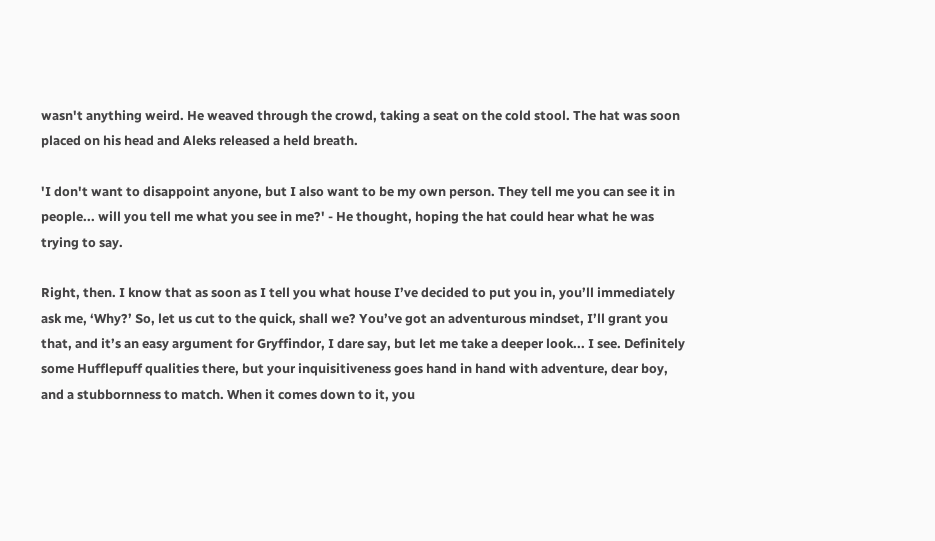wasn't anything weird. He weaved through the crowd, taking a seat on the cold stool. The hat was soon placed on his head and Aleks released a held breath.

'I don't want to disappoint anyone, but I also want to be my own person. They tell me you can see it in people... will you tell me what you see in me?' - He thought, hoping the hat could hear what he was trying to say.

Right, then. I know that as soon as I tell you what house I’ve decided to put you in, you’ll immediately ask me, ‘Why?’ So, let us cut to the quick, shall we? You’ve got an adventurous mindset, I’ll grant you that, and it’s an easy argument for Gryffindor, I dare say, but let me take a deeper look... I see. Definitely some Hufflepuff qualities there, but your inquisitiveness goes hand in hand with adventure, dear boy, and a stubbornness to match. When it comes down to it, you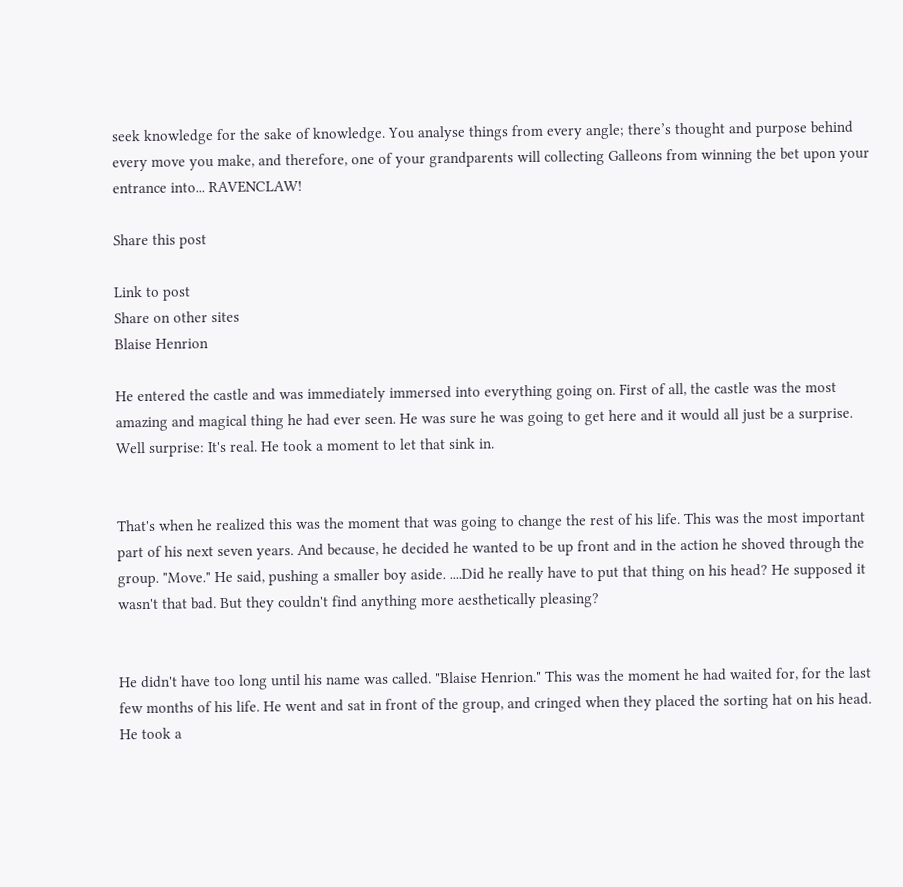seek knowledge for the sake of knowledge. You analyse things from every angle; there’s thought and purpose behind every move you make, and therefore, one of your grandparents will collecting Galleons from winning the bet upon your entrance into... RAVENCLAW!

Share this post

Link to post
Share on other sites
Blaise Henrion

He entered the castle and was immediately immersed into everything going on. First of all, the castle was the most amazing and magical thing he had ever seen. He was sure he was going to get here and it would all just be a surprise. Well surprise: It's real. He took a moment to let that sink in.


That's when he realized this was the moment that was going to change the rest of his life. This was the most important part of his next seven years. And because, he decided he wanted to be up front and in the action he shoved through the group. "Move." He said, pushing a smaller boy aside. ....Did he really have to put that thing on his head? He supposed it wasn't that bad. But they couldn't find anything more aesthetically pleasing?


He didn't have too long until his name was called. "Blaise Henrion." This was the moment he had waited for, for the last few months of his life. He went and sat in front of the group, and cringed when they placed the sorting hat on his head. He took a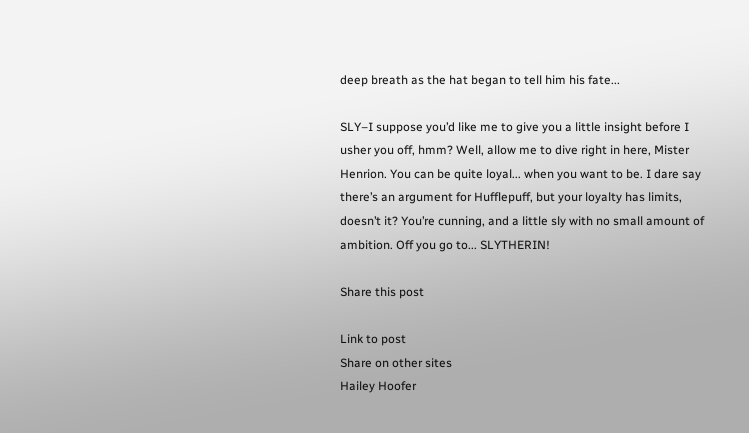deep breath as the hat began to tell him his fate...

SLY–I suppose you’d like me to give you a little insight before I usher you off, hmm? Well, allow me to dive right in here, Mister Henrion. You can be quite loyal... when you want to be. I dare say there’s an argument for Hufflepuff, but your loyalty has limits, doesn’t it? You’re cunning, and a little sly with no small amount of ambition. Off you go to... SLYTHERIN!

Share this post

Link to post
Share on other sites
Hailey Hoofer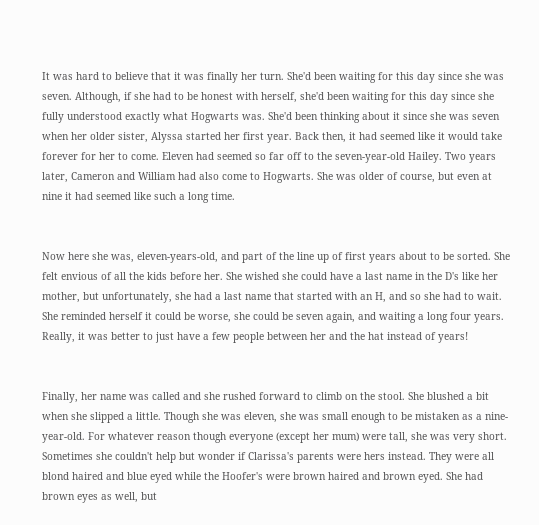It was hard to believe that it was finally her turn. She'd been waiting for this day since she was seven. Although, if she had to be honest with herself, she'd been waiting for this day since she fully understood exactly what Hogwarts was. She'd been thinking about it since she was seven when her older sister, Alyssa started her first year. Back then, it had seemed like it would take forever for her to come. Eleven had seemed so far off to the seven-year-old Hailey. Two years later, Cameron and William had also come to Hogwarts. She was older of course, but even at nine it had seemed like such a long time.


Now here she was, eleven-years-old, and part of the line up of first years about to be sorted. She felt envious of all the kids before her. She wished she could have a last name in the D's like her mother, but unfortunately, she had a last name that started with an H, and so she had to wait. She reminded herself it could be worse, she could be seven again, and waiting a long four years. Really, it was better to just have a few people between her and the hat instead of years!


Finally, her name was called and she rushed forward to climb on the stool. She blushed a bit when she slipped a little. Though she was eleven, she was small enough to be mistaken as a nine-year-old. For whatever reason though everyone (except her mum) were tall, she was very short. Sometimes she couldn't help but wonder if Clarissa's parents were hers instead. They were all blond haired and blue eyed while the Hoofer's were brown haired and brown eyed. She had brown eyes as well, but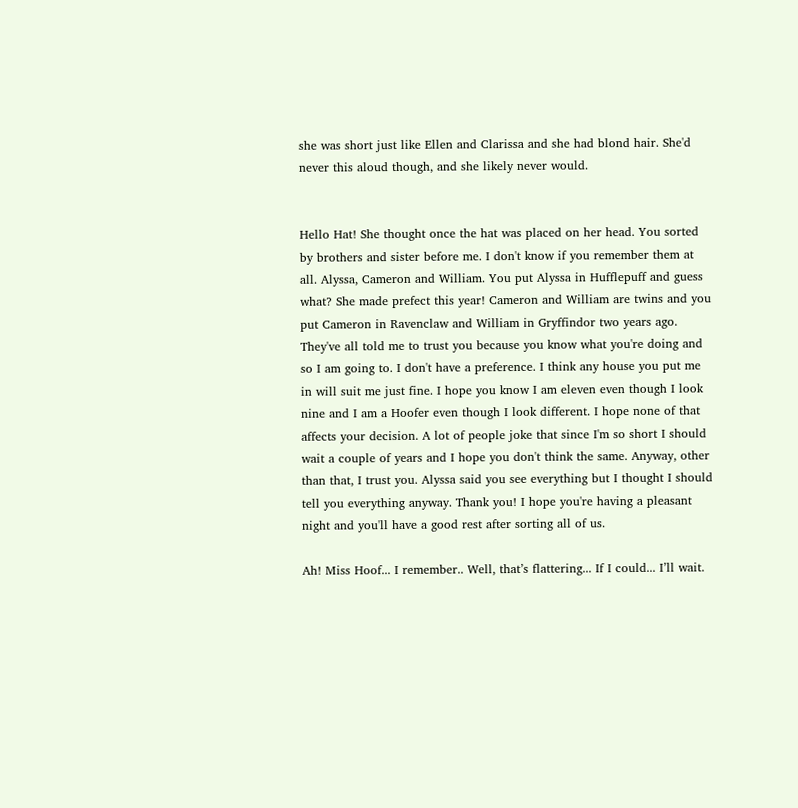she was short just like Ellen and Clarissa and she had blond hair. She'd never this aloud though, and she likely never would.


Hello Hat! She thought once the hat was placed on her head. You sorted by brothers and sister before me. I don't know if you remember them at all. Alyssa, Cameron and William. You put Alyssa in Hufflepuff and guess what? She made prefect this year! Cameron and William are twins and you put Cameron in Ravenclaw and William in Gryffindor two years ago. They've all told me to trust you because you know what you're doing and so I am going to. I don't have a preference. I think any house you put me in will suit me just fine. I hope you know I am eleven even though I look nine and I am a Hoofer even though I look different. I hope none of that affects your decision. A lot of people joke that since I'm so short I should wait a couple of years and I hope you don't think the same. Anyway, other than that, I trust you. Alyssa said you see everything but I thought I should tell you everything anyway. Thank you! I hope you're having a pleasant night and you'll have a good rest after sorting all of us.

Ah! Miss Hoof... I remember.. Well, that’s flattering... If I could... I’ll wait.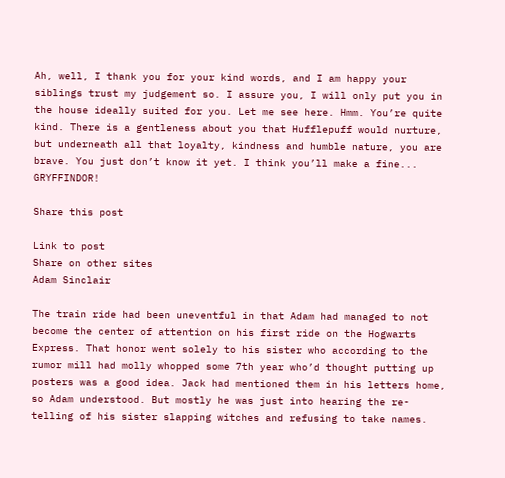Ah, well, I thank you for your kind words, and I am happy your siblings trust my judgement so. I assure you, I will only put you in the house ideally suited for you. Let me see here. Hmm. You’re quite kind. There is a gentleness about you that Hufflepuff would nurture, but underneath all that loyalty, kindness and humble nature, you are brave. You just don’t know it yet. I think you’ll make a fine... GRYFFINDOR!

Share this post

Link to post
Share on other sites
Adam Sinclair

The train ride had been uneventful in that Adam had managed to not become the center of attention on his first ride on the Hogwarts Express. That honor went solely to his sister who according to the rumor mill had molly whopped some 7th year who’d thought putting up posters was a good idea. Jack had mentioned them in his letters home, so Adam understood. But mostly he was just into hearing the re-telling of his sister slapping witches and refusing to take names.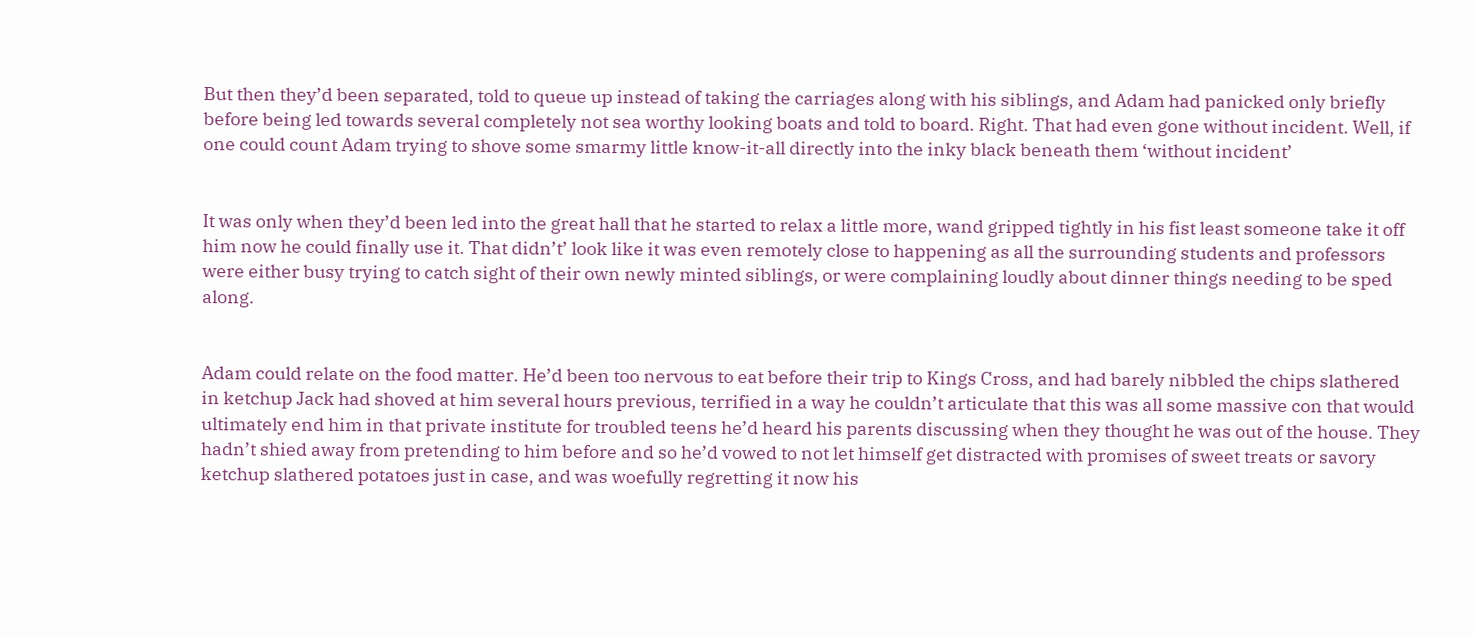But then they’d been separated, told to queue up instead of taking the carriages along with his siblings, and Adam had panicked only briefly before being led towards several completely not sea worthy looking boats and told to board. Right. That had even gone without incident. Well, if one could count Adam trying to shove some smarmy little know-it-all directly into the inky black beneath them ‘without incident’


It was only when they’d been led into the great hall that he started to relax a little more, wand gripped tightly in his fist least someone take it off him now he could finally use it. That didn’t’ look like it was even remotely close to happening as all the surrounding students and professors were either busy trying to catch sight of their own newly minted siblings, or were complaining loudly about dinner things needing to be sped along.


Adam could relate on the food matter. He’d been too nervous to eat before their trip to Kings Cross, and had barely nibbled the chips slathered in ketchup Jack had shoved at him several hours previous, terrified in a way he couldn’t articulate that this was all some massive con that would ultimately end him in that private institute for troubled teens he’d heard his parents discussing when they thought he was out of the house. They hadn’t shied away from pretending to him before and so he’d vowed to not let himself get distracted with promises of sweet treats or savory ketchup slathered potatoes just in case, and was woefully regretting it now his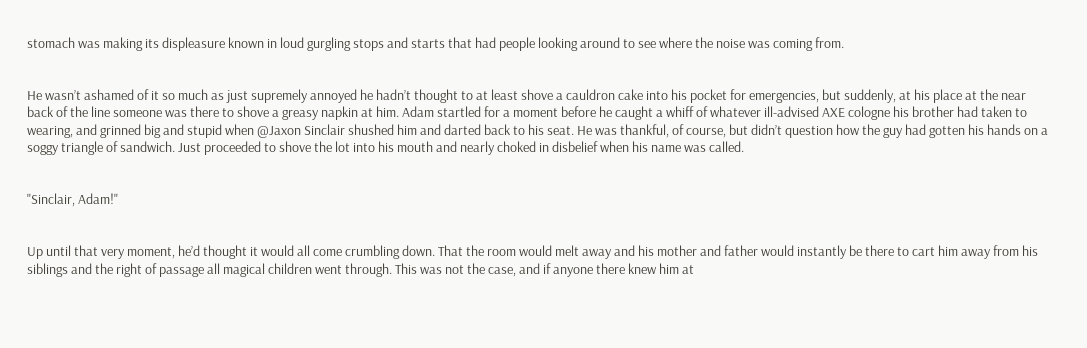stomach was making its displeasure known in loud gurgling stops and starts that had people looking around to see where the noise was coming from.


He wasn’t ashamed of it so much as just supremely annoyed he hadn’t thought to at least shove a cauldron cake into his pocket for emergencies, but suddenly, at his place at the near back of the line someone was there to shove a greasy napkin at him. Adam startled for a moment before he caught a whiff of whatever ill-advised AXE cologne his brother had taken to wearing, and grinned big and stupid when @Jaxon Sinclair shushed him and darted back to his seat. He was thankful, of course, but didn’t question how the guy had gotten his hands on a soggy triangle of sandwich. Just proceeded to shove the lot into his mouth and nearly choked in disbelief when his name was called.


"Sinclair, Adam!"


Up until that very moment, he’d thought it would all come crumbling down. That the room would melt away and his mother and father would instantly be there to cart him away from his siblings and the right of passage all magical children went through. This was not the case, and if anyone there knew him at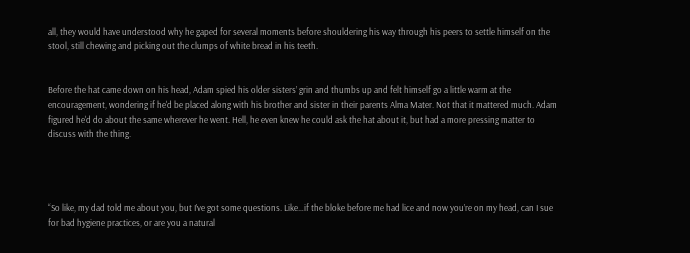all, they would have understood why he gaped for several moments before shouldering his way through his peers to settle himself on the stool, still chewing and picking out the clumps of white bread in his teeth.


Before the hat came down on his head, Adam spied his older sisters’ grin and thumbs up and felt himself go a little warm at the encouragement, wondering if he'd be placed along with his brother and sister in their parents Alma Mater. Not that it mattered much. Adam figured he'd do about the same wherever he went. Hell, he even knew he could ask the hat about it, but had a more pressing matter to discuss with the thing.




“So like, my dad told me about you, but I’ve got some questions. Like…if the bloke before me had lice and now you’re on my head, can I sue for bad hygiene practices, or are you a natural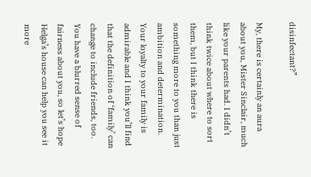disinfectant?”

My, there is certainly an aura about you, Mister Sinclair, much like your parents had. I didn’t think twice about where to sort them, but I think there is something more to you than just ambition and determination. Your loyalty to your family is admirable and I think you’ll find that the definition of ‘family’ can change to include friends, too. You have a blurred sense of fairness about you, so let’s hope Helga’s house can help you see it more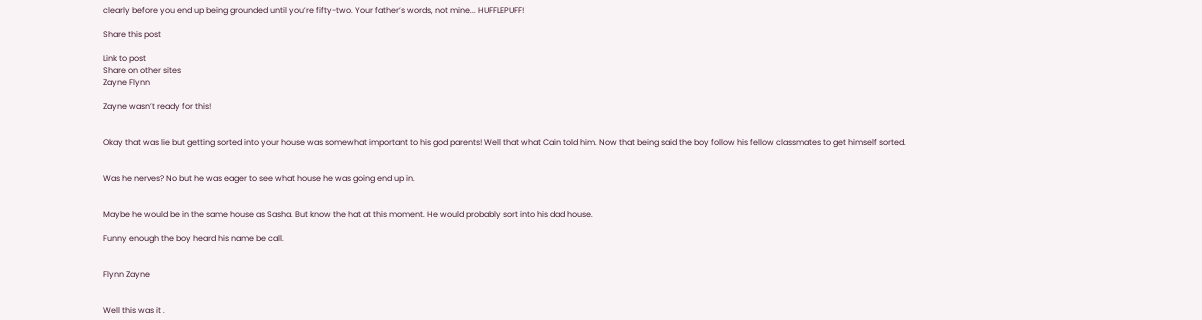clearly before you end up being grounded until you’re fifty-two. Your father’s words, not mine... HUFFLEPUFF!

Share this post

Link to post
Share on other sites
Zayne Flynn

Zayne wasn’t ready for this!


Okay that was lie but getting sorted into your house was somewhat important to his god parents! Well that what Cain told him. Now that being said the boy follow his fellow classmates to get himself sorted.


Was he nerves? No but he was eager to see what house he was going end up in.


Maybe he would be in the same house as Sasha. But know the hat at this moment. He would probably sort into his dad house.

Funny enough the boy heard his name be call.


Flynn Zayne


Well this was it .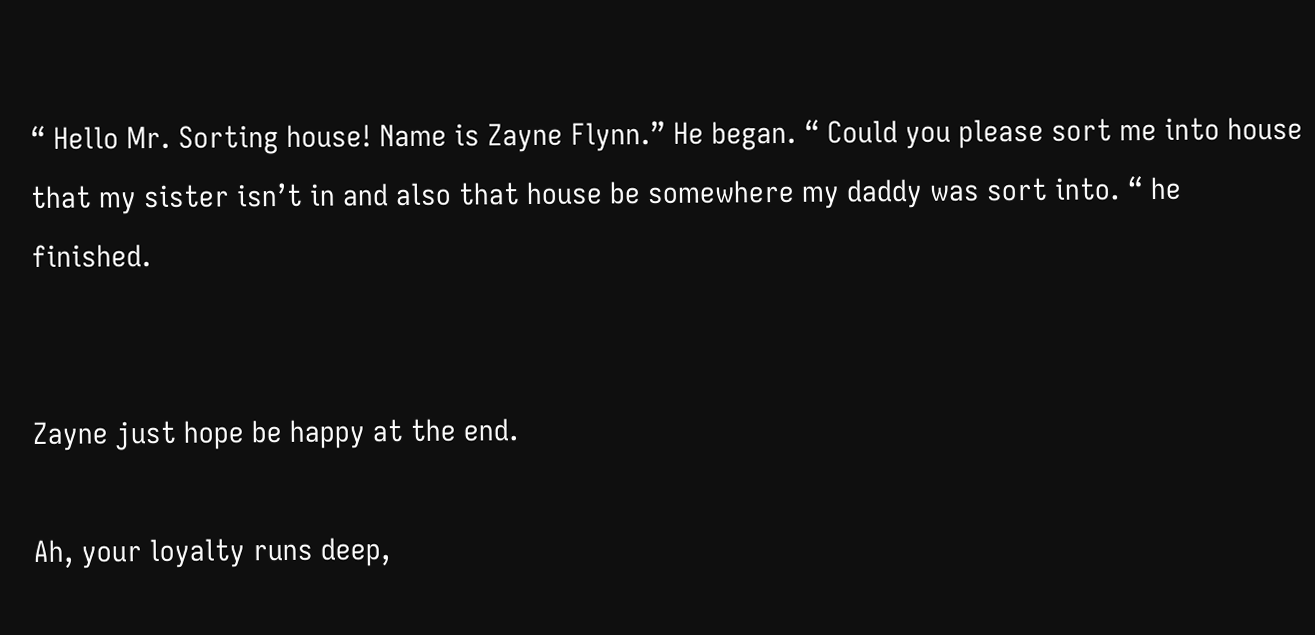“ Hello Mr. Sorting house! Name is Zayne Flynn.” He began. “ Could you please sort me into house that my sister isn’t in and also that house be somewhere my daddy was sort into. “ he finished.


Zayne just hope be happy at the end.

Ah, your loyalty runs deep,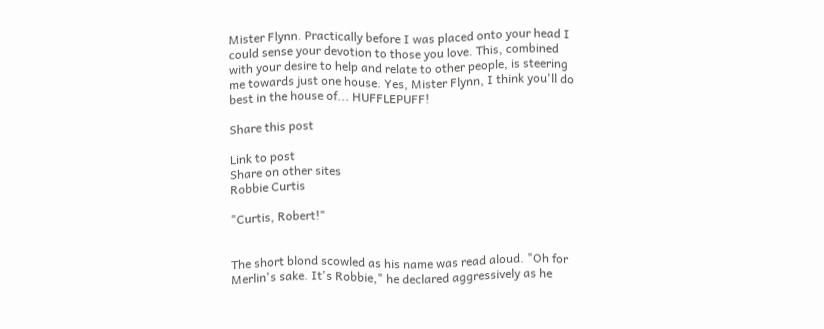Mister Flynn. Practically before I was placed onto your head I could sense your devotion to those you love. This, combined with your desire to help and relate to other people, is steering me towards just one house. Yes, Mister Flynn, I think you'll do best in the house of... HUFFLEPUFF!

Share this post

Link to post
Share on other sites
Robbie Curtis

"Curtis, Robert!"


The short blond scowled as his name was read aloud. "Oh for Merlin's sake. It's Robbie," he declared aggressively as he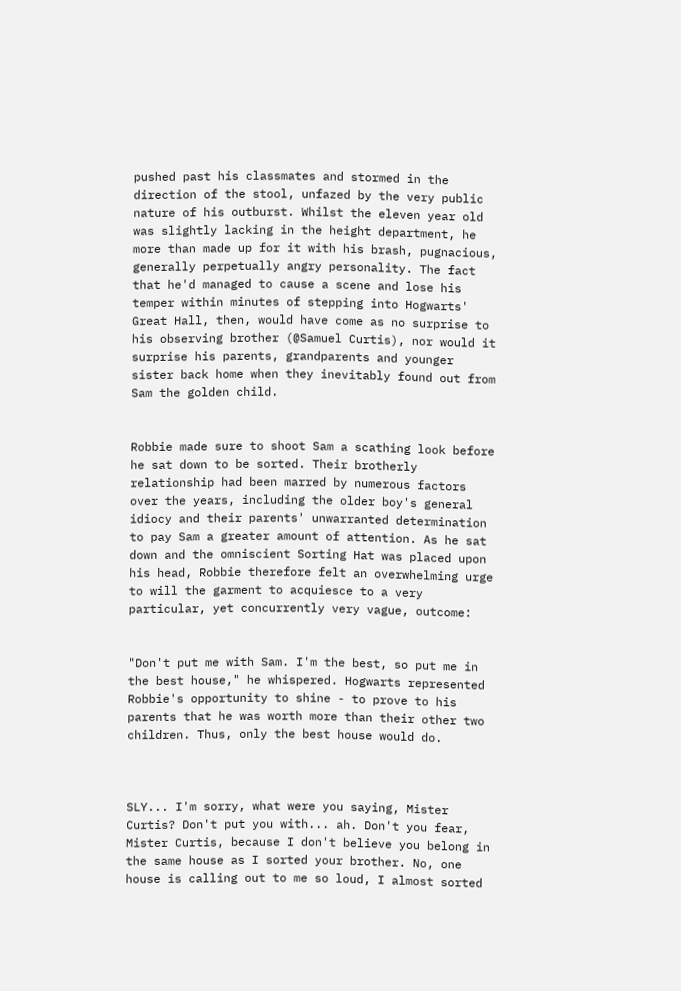pushed past his classmates and stormed in the direction of the stool, unfazed by the very public nature of his outburst. Whilst the eleven year old was slightly lacking in the height department, he more than made up for it with his brash, pugnacious, generally perpetually angry personality. The fact that he'd managed to cause a scene and lose his temper within minutes of stepping into Hogwarts' Great Hall, then, would have come as no surprise to his observing brother (@Samuel Curtis), nor would it surprise his parents, grandparents and younger sister back home when they inevitably found out from Sam the golden child.


Robbie made sure to shoot Sam a scathing look before he sat down to be sorted. Their brotherly relationship had been marred by numerous factors over the years, including the older boy's general idiocy and their parents' unwarranted determination to pay Sam a greater amount of attention. As he sat down and the omniscient Sorting Hat was placed upon his head, Robbie therefore felt an overwhelming urge to will the garment to acquiesce to a very particular, yet concurrently very vague, outcome:


"Don't put me with Sam. I'm the best, so put me in the best house," he whispered. Hogwarts represented Robbie's opportunity to shine - to prove to his parents that he was worth more than their other two children. Thus, only the best house would do.



SLY... I'm sorry, what were you saying, Mister Curtis? Don't put you with... ah. Don't you fear, Mister Curtis, because I don't believe you belong in the same house as I sorted your brother. No, one house is calling out to me so loud, I almost sorted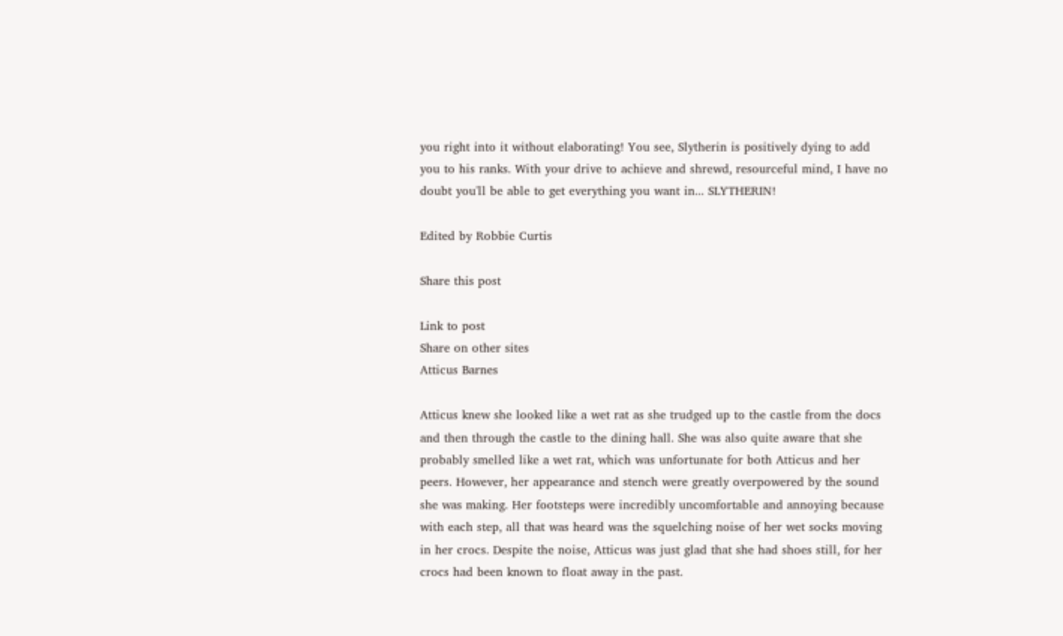you right into it without elaborating! You see, Slytherin is positively dying to add you to his ranks. With your drive to achieve and shrewd, resourceful mind, I have no doubt you'll be able to get everything you want in... SLYTHERIN!

Edited by Robbie Curtis

Share this post

Link to post
Share on other sites
Atticus Barnes

Atticus knew she looked like a wet rat as she trudged up to the castle from the docs and then through the castle to the dining hall. She was also quite aware that she probably smelled like a wet rat, which was unfortunate for both Atticus and her peers. However, her appearance and stench were greatly overpowered by the sound she was making. Her footsteps were incredibly uncomfortable and annoying because with each step, all that was heard was the squelching noise of her wet socks moving in her crocs. Despite the noise, Atticus was just glad that she had shoes still, for her crocs had been known to float away in the past.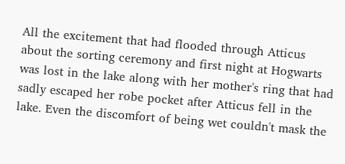All the excitement that had flooded through Atticus about the sorting ceremony and first night at Hogwarts was lost in the lake along with her mother's ring that had sadly escaped her robe pocket after Atticus fell in the lake. Even the discomfort of being wet couldn't mask the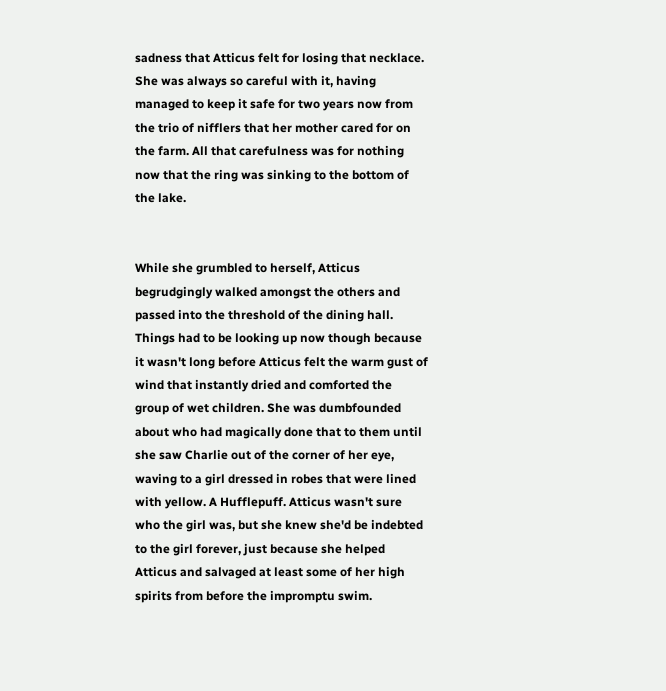sadness that Atticus felt for losing that necklace. She was always so careful with it, having managed to keep it safe for two years now from the trio of nifflers that her mother cared for on the farm. All that carefulness was for nothing now that the ring was sinking to the bottom of the lake.


While she grumbled to herself, Atticus begrudgingly walked amongst the others and passed into the threshold of the dining hall. Things had to be looking up now though because it wasn't long before Atticus felt the warm gust of wind that instantly dried and comforted the group of wet children. She was dumbfounded about who had magically done that to them until she saw Charlie out of the corner of her eye, waving to a girl dressed in robes that were lined with yellow. A Hufflepuff. Atticus wasn't sure who the girl was, but she knew she'd be indebted to the girl forever, just because she helped Atticus and salvaged at least some of her high spirits from before the impromptu swim.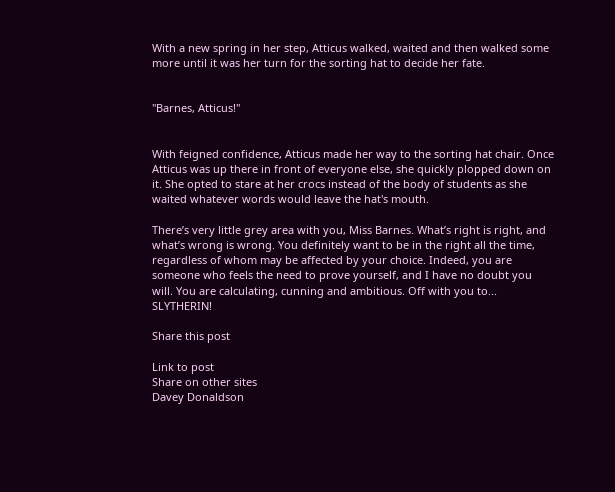With a new spring in her step, Atticus walked, waited and then walked some more until it was her turn for the sorting hat to decide her fate.


"Barnes, Atticus!"


With feigned confidence, Atticus made her way to the sorting hat chair. Once Atticus was up there in front of everyone else, she quickly plopped down on it. She opted to stare at her crocs instead of the body of students as she waited whatever words would leave the hat's mouth.

There’s very little grey area with you, Miss Barnes. What’s right is right, and what’s wrong is wrong. You definitely want to be in the right all the time, regardless of whom may be affected by your choice. Indeed, you are someone who feels the need to prove yourself, and I have no doubt you will. You are calculating, cunning and ambitious. Off with you to... SLYTHERIN!

Share this post

Link to post
Share on other sites
Davey Donaldson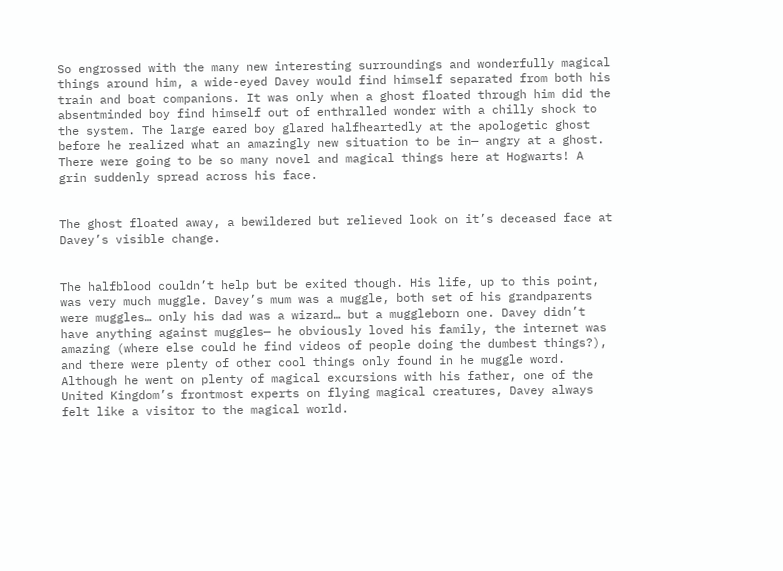So engrossed with the many new interesting surroundings and wonderfully magical things around him, a wide-eyed Davey would find himself separated from both his train and boat companions. It was only when a ghost floated through him did the absentminded boy find himself out of enthralled wonder with a chilly shock to the system. The large eared boy glared halfheartedly at the apologetic ghost before he realized what an amazingly new situation to be in— angry at a ghost. There were going to be so many novel and magical things here at Hogwarts! A grin suddenly spread across his face.


The ghost floated away, a bewildered but relieved look on it’s deceased face at Davey’s visible change.


The halfblood couldn’t help but be exited though. His life, up to this point, was very much muggle. Davey’s mum was a muggle, both set of his grandparents were muggles… only his dad was a wizard… but a muggleborn one. Davey didn’t have anything against muggles— he obviously loved his family, the internet was amazing (where else could he find videos of people doing the dumbest things?), and there were plenty of other cool things only found in he muggle word. Although he went on plenty of magical excursions with his father, one of the United Kingdom’s frontmost experts on flying magical creatures, Davey always felt like a visitor to the magical world.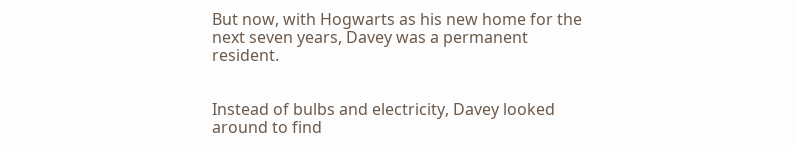But now, with Hogwarts as his new home for the next seven years, Davey was a permanent resident.


Instead of bulbs and electricity, Davey looked around to find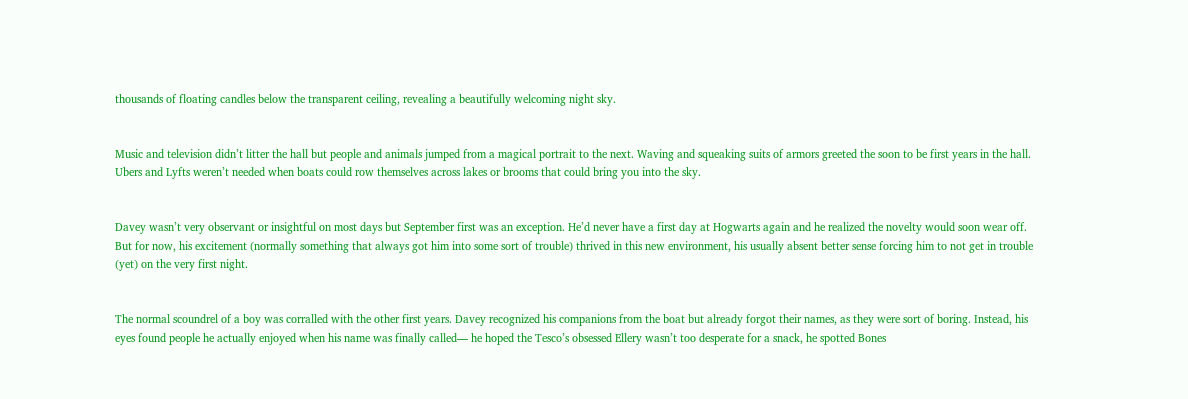thousands of floating candles below the transparent ceiling, revealing a beautifully welcoming night sky.


Music and television didn’t litter the hall but people and animals jumped from a magical portrait to the next. Waving and squeaking suits of armors greeted the soon to be first years in the hall. Ubers and Lyfts weren’t needed when boats could row themselves across lakes or brooms that could bring you into the sky.


Davey wasn’t very observant or insightful on most days but September first was an exception. He’d never have a first day at Hogwarts again and he realized the novelty would soon wear off. But for now, his excitement (normally something that always got him into some sort of trouble) thrived in this new environment, his usually absent better sense forcing him to not get in trouble (yet) on the very first night.


The normal scoundrel of a boy was corralled with the other first years. Davey recognized his companions from the boat but already forgot their names, as they were sort of boring. Instead, his eyes found people he actually enjoyed when his name was finally called— he hoped the Tesco’s obsessed Ellery wasn’t too desperate for a snack, he spotted Bones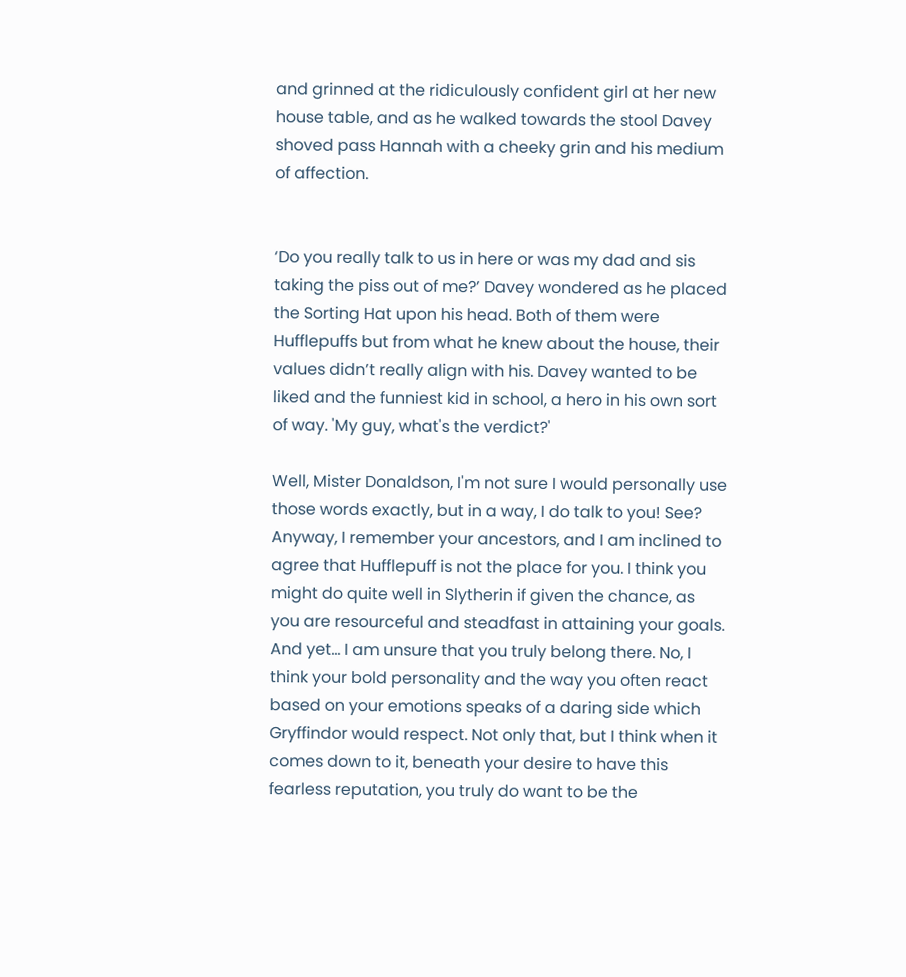and grinned at the ridiculously confident girl at her new house table, and as he walked towards the stool Davey shoved pass Hannah with a cheeky grin and his medium of affection.


‘Do you really talk to us in here or was my dad and sis taking the piss out of me?’ Davey wondered as he placed the Sorting Hat upon his head. Both of them were Hufflepuffs but from what he knew about the house, their values didn’t really align with his. Davey wanted to be liked and the funniest kid in school, a hero in his own sort of way. 'My guy, what's the verdict?'

Well, Mister Donaldson, I'm not sure I would personally use those words exactly, but in a way, I do talk to you! See? Anyway, I remember your ancestors, and I am inclined to agree that Hufflepuff is not the place for you. I think you might do quite well in Slytherin if given the chance, as you are resourceful and steadfast in attaining your goals. And yet... I am unsure that you truly belong there. No, I think your bold personality and the way you often react based on your emotions speaks of a daring side which Gryffindor would respect. Not only that, but I think when it comes down to it, beneath your desire to have this fearless reputation, you truly do want to be the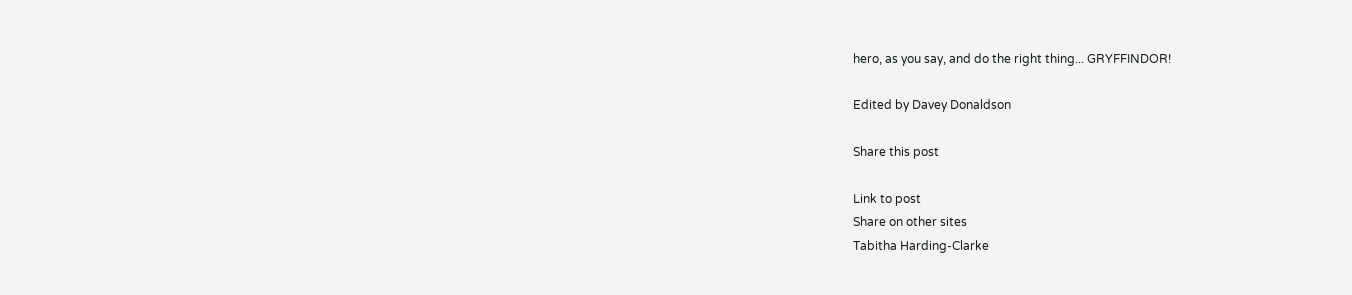hero, as you say, and do the right thing... GRYFFINDOR!

Edited by Davey Donaldson

Share this post

Link to post
Share on other sites
Tabitha Harding-Clarke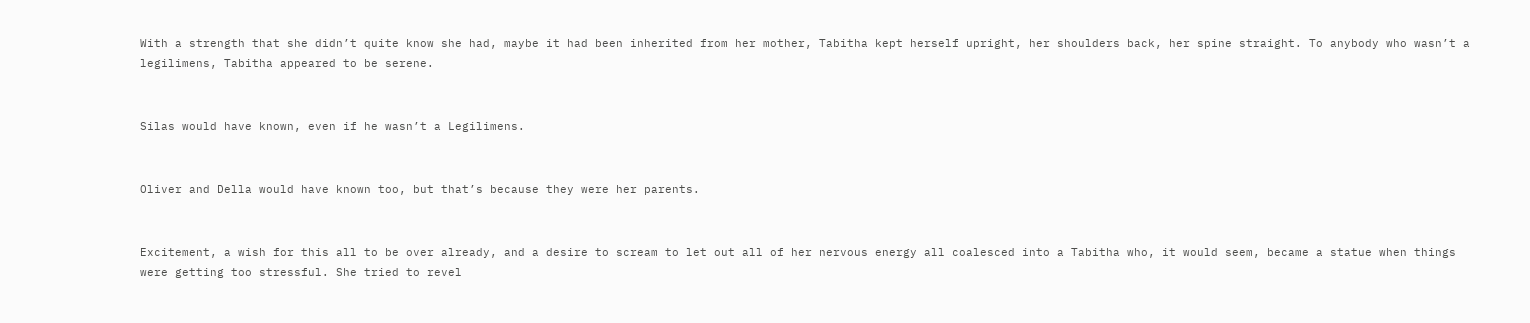With a strength that she didn’t quite know she had, maybe it had been inherited from her mother, Tabitha kept herself upright, her shoulders back, her spine straight. To anybody who wasn’t a legilimens, Tabitha appeared to be serene.


Silas would have known, even if he wasn’t a Legilimens.


Oliver and Della would have known too, but that’s because they were her parents.


Excitement, a wish for this all to be over already, and a desire to scream to let out all of her nervous energy all coalesced into a Tabitha who, it would seem, became a statue when things were getting too stressful. She tried to revel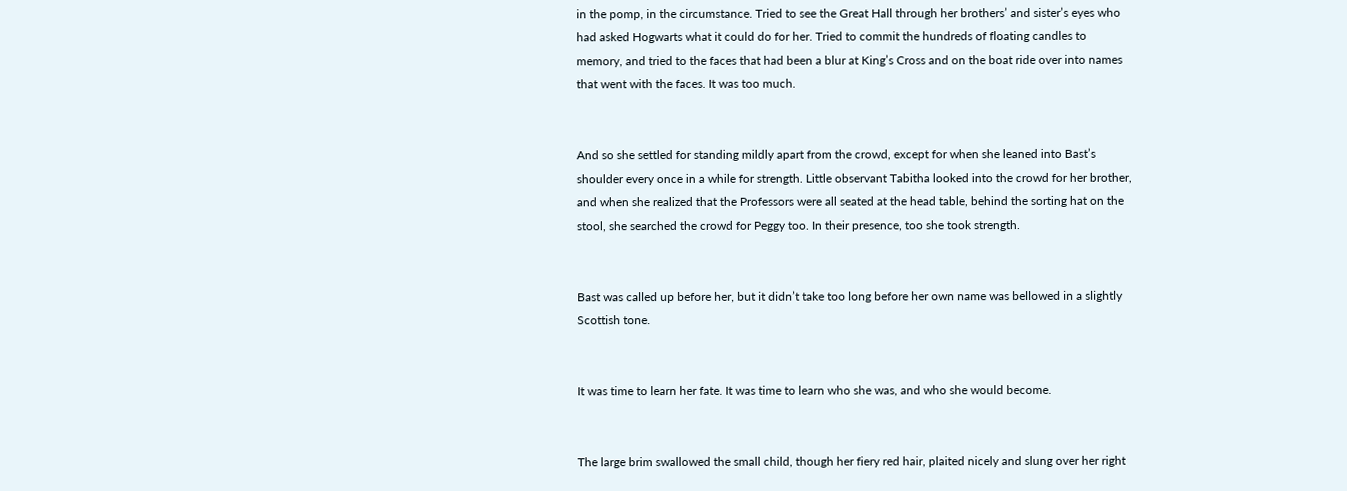in the pomp, in the circumstance. Tried to see the Great Hall through her brothers’ and sister’s eyes who had asked Hogwarts what it could do for her. Tried to commit the hundreds of floating candles to memory, and tried to the faces that had been a blur at King’s Cross and on the boat ride over into names that went with the faces. It was too much.


And so she settled for standing mildly apart from the crowd, except for when she leaned into Bast’s shoulder every once in a while for strength. Little observant Tabitha looked into the crowd for her brother, and when she realized that the Professors were all seated at the head table, behind the sorting hat on the stool, she searched the crowd for Peggy too. In their presence, too she took strength.


Bast was called up before her, but it didn’t take too long before her own name was bellowed in a slightly Scottish tone.


It was time to learn her fate. It was time to learn who she was, and who she would become.


The large brim swallowed the small child, though her fiery red hair, plaited nicely and slung over her right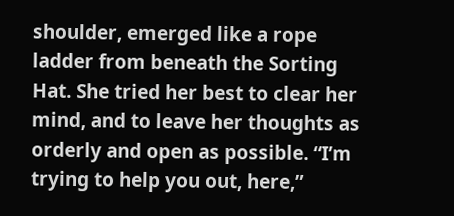shoulder, emerged like a rope ladder from beneath the Sorting Hat. She tried her best to clear her mind, and to leave her thoughts as orderly and open as possible. “I’m trying to help you out, here,”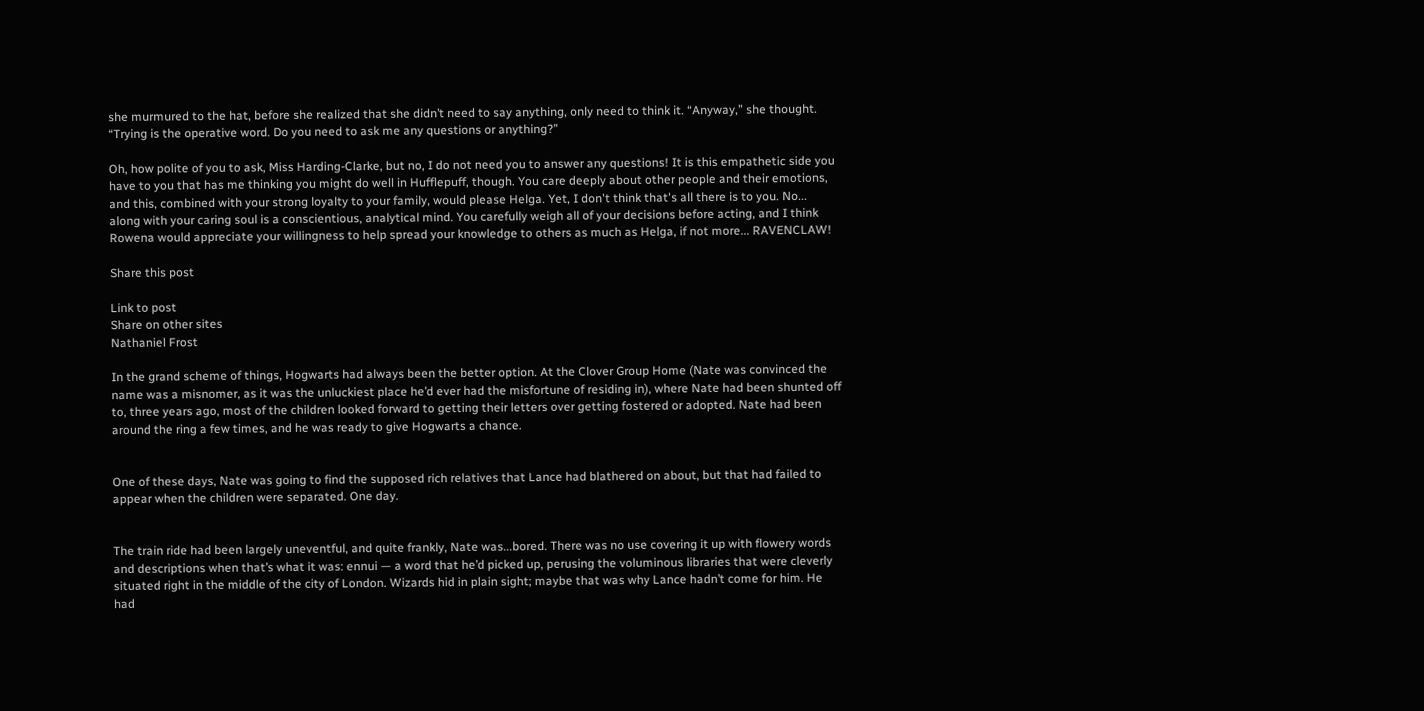she murmured to the hat, before she realized that she didn’t need to say anything, only need to think it. “Anyway,” she thought. “Trying is the operative word. Do you need to ask me any questions or anything?”

Oh, how polite of you to ask, Miss Harding-Clarke, but no, I do not need you to answer any questions! It is this empathetic side you have to you that has me thinking you might do well in Hufflepuff, though. You care deeply about other people and their emotions, and this, combined with your strong loyalty to your family, would please Helga. Yet, I don't think that's all there is to you. No... along with your caring soul is a conscientious, analytical mind. You carefully weigh all of your decisions before acting, and I think Rowena would appreciate your willingness to help spread your knowledge to others as much as Helga, if not more... RAVENCLAW!

Share this post

Link to post
Share on other sites
Nathaniel Frost

In the grand scheme of things, Hogwarts had always been the better option. At the Clover Group Home (Nate was convinced the name was a misnomer, as it was the unluckiest place he’d ever had the misfortune of residing in), where Nate had been shunted off to, three years ago, most of the children looked forward to getting their letters over getting fostered or adopted. Nate had been around the ring a few times, and he was ready to give Hogwarts a chance.


One of these days, Nate was going to find the supposed rich relatives that Lance had blathered on about, but that had failed to appear when the children were separated. One day.


The train ride had been largely uneventful, and quite frankly, Nate was...bored. There was no use covering it up with flowery words and descriptions when that’s what it was: ennui — a word that he’d picked up, perusing the voluminous libraries that were cleverly situated right in the middle of the city of London. Wizards hid in plain sight; maybe that was why Lance hadn’t come for him. He had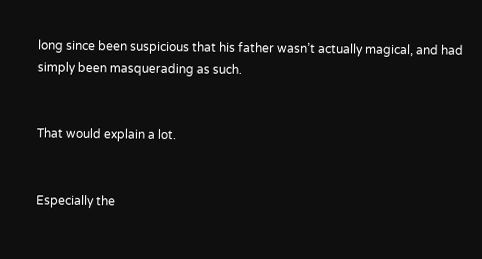long since been suspicious that his father wasn’t actually magical, and had simply been masquerading as such.


That would explain a lot.


Especially the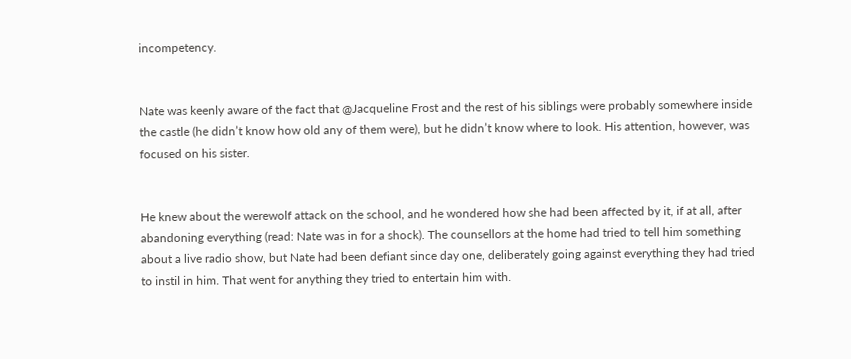incompetency.


Nate was keenly aware of the fact that @Jacqueline Frost and the rest of his siblings were probably somewhere inside the castle (he didn’t know how old any of them were), but he didn’t know where to look. His attention, however, was focused on his sister.


He knew about the werewolf attack on the school, and he wondered how she had been affected by it, if at all, after abandoning everything (read: Nate was in for a shock). The counsellors at the home had tried to tell him something about a live radio show, but Nate had been defiant since day one, deliberately going against everything they had tried to instil in him. That went for anything they tried to entertain him with.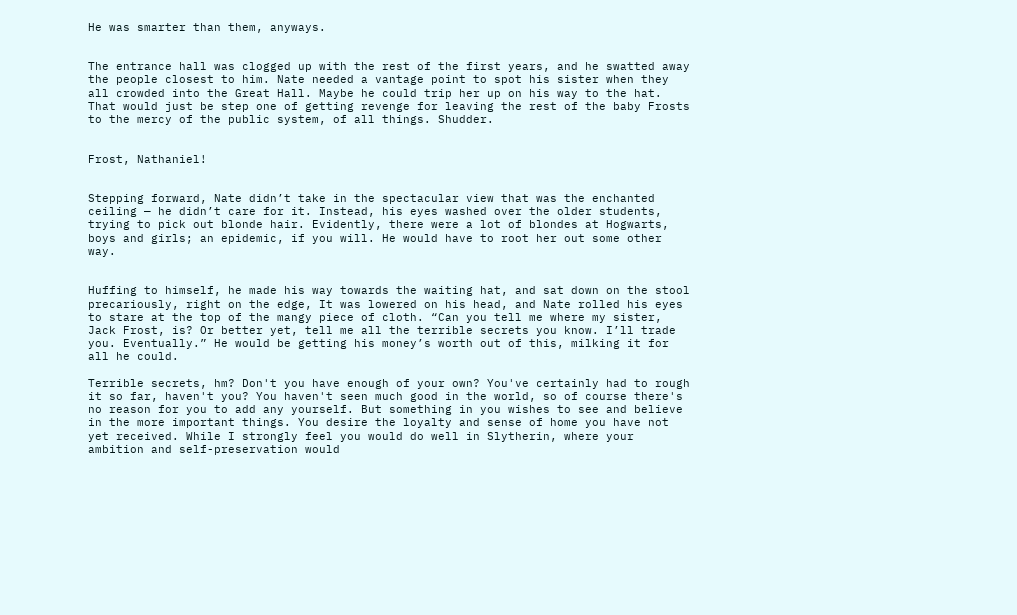He was smarter than them, anyways.


The entrance hall was clogged up with the rest of the first years, and he swatted away the people closest to him. Nate needed a vantage point to spot his sister when they all crowded into the Great Hall. Maybe he could trip her up on his way to the hat. That would just be step one of getting revenge for leaving the rest of the baby Frosts to the mercy of the public system, of all things. Shudder.


Frost, Nathaniel!


Stepping forward, Nate didn’t take in the spectacular view that was the enchanted ceiling — he didn’t care for it. Instead, his eyes washed over the older students, trying to pick out blonde hair. Evidently, there were a lot of blondes at Hogwarts, boys and girls; an epidemic, if you will. He would have to root her out some other way.


Huffing to himself, he made his way towards the waiting hat, and sat down on the stool precariously, right on the edge, It was lowered on his head, and Nate rolled his eyes to stare at the top of the mangy piece of cloth. “Can you tell me where my sister, Jack Frost, is? Or better yet, tell me all the terrible secrets you know. I’ll trade you. Eventually.” He would be getting his money’s worth out of this, milking it for all he could.

Terrible secrets, hm? Don't you have enough of your own? You've certainly had to rough it so far, haven't you? You haven't seen much good in the world, so of course there's no reason for you to add any yourself. But something in you wishes to see and believe in the more important things. You desire the loyalty and sense of home you have not yet received. While I strongly feel you would do well in Slytherin, where your ambition and self-preservation would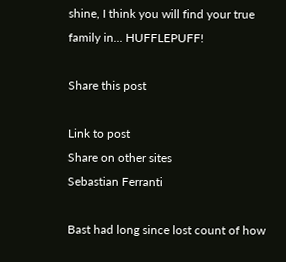shine, I think you will find your true family in... HUFFLEPUFF!

Share this post

Link to post
Share on other sites
Sebastian Ferranti

Bast had long since lost count of how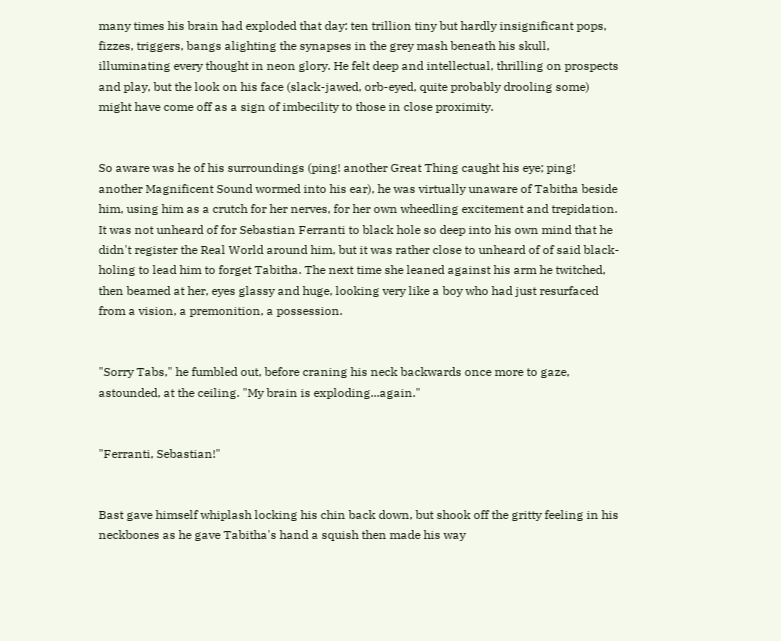many times his brain had exploded that day: ten trillion tiny but hardly insignificant pops, fizzes, triggers, bangs alighting the synapses in the grey mash beneath his skull, illuminating every thought in neon glory. He felt deep and intellectual, thrilling on prospects and play, but the look on his face (slack-jawed, orb-eyed, quite probably drooling some) might have come off as a sign of imbecility to those in close proximity.


So aware was he of his surroundings (ping! another Great Thing caught his eye; ping! another Magnificent Sound wormed into his ear), he was virtually unaware of Tabitha beside him, using him as a crutch for her nerves, for her own wheedling excitement and trepidation. It was not unheard of for Sebastian Ferranti to black hole so deep into his own mind that he didn't register the Real World around him, but it was rather close to unheard of of said black-holing to lead him to forget Tabitha. The next time she leaned against his arm he twitched, then beamed at her, eyes glassy and huge, looking very like a boy who had just resurfaced from a vision, a premonition, a possession.


"Sorry Tabs," he fumbled out, before craning his neck backwards once more to gaze, astounded, at the ceiling. "My brain is exploding...again."


"Ferranti, Sebastian!"


Bast gave himself whiplash locking his chin back down, but shook off the gritty feeling in his neckbones as he gave Tabitha's hand a squish then made his way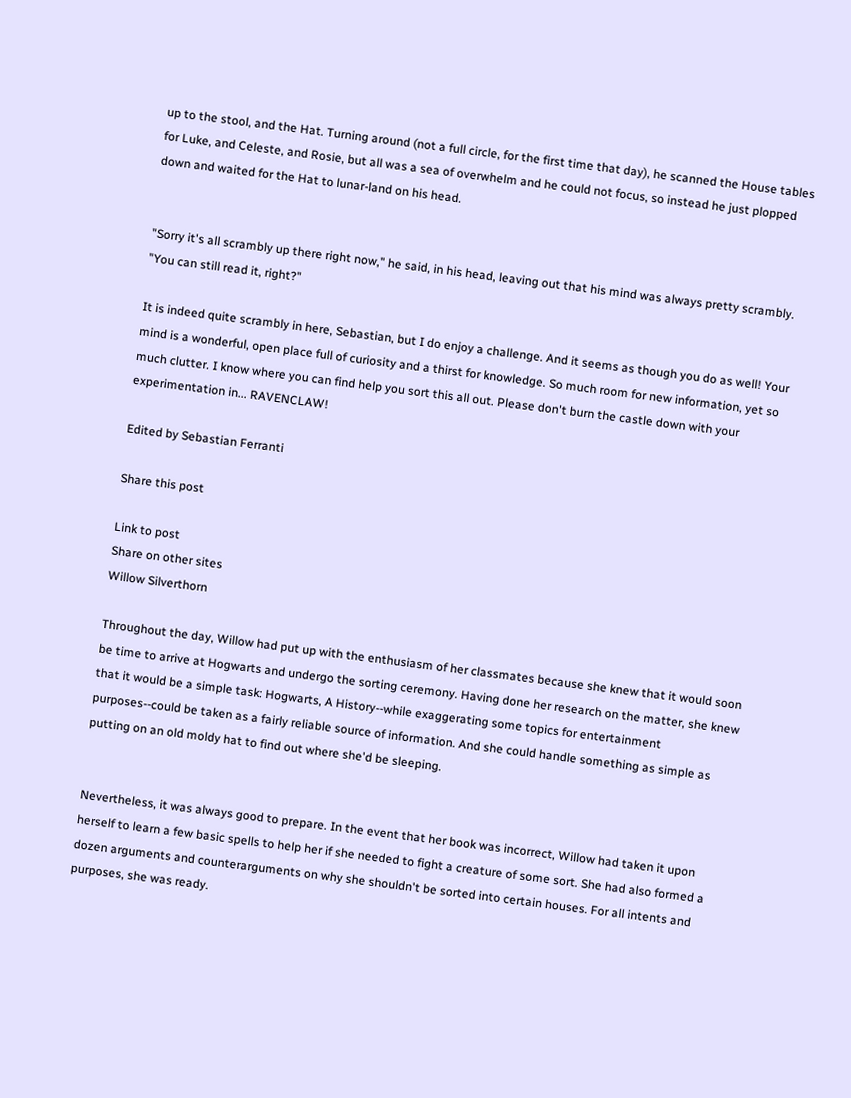up to the stool, and the Hat. Turning around (not a full circle, for the first time that day), he scanned the House tables for Luke, and Celeste, and Rosie, but all was a sea of overwhelm and he could not focus, so instead he just plopped down and waited for the Hat to lunar-land on his head.


"Sorry it's all scrambly up there right now," he said, in his head, leaving out that his mind was always pretty scrambly. "You can still read it, right?"

It is indeed quite scrambly in here, Sebastian, but I do enjoy a challenge. And it seems as though you do as well! Your mind is a wonderful, open place full of curiosity and a thirst for knowledge. So much room for new information, yet so much clutter. I know where you can find help you sort this all out. Please don't burn the castle down with your experimentation in... RAVENCLAW!

Edited by Sebastian Ferranti

Share this post

Link to post
Share on other sites
Willow Silverthorn

Throughout the day, Willow had put up with the enthusiasm of her classmates because she knew that it would soon be time to arrive at Hogwarts and undergo the sorting ceremony. Having done her research on the matter, she knew that it would be a simple task: Hogwarts, A History--while exaggerating some topics for entertainment purposes--could be taken as a fairly reliable source of information. And she could handle something as simple as putting on an old moldy hat to find out where she'd be sleeping.


Nevertheless, it was always good to prepare. In the event that her book was incorrect, Willow had taken it upon herself to learn a few basic spells to help her if she needed to fight a creature of some sort. She had also formed a dozen arguments and counterarguments on why she shouldn't be sorted into certain houses. For all intents and purposes, she was ready.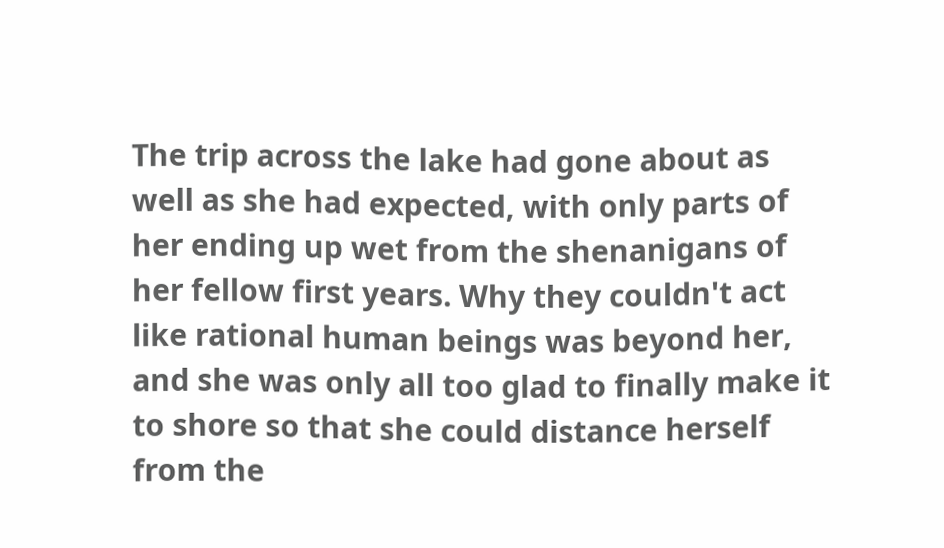The trip across the lake had gone about as well as she had expected, with only parts of her ending up wet from the shenanigans of her fellow first years. Why they couldn't act like rational human beings was beyond her, and she was only all too glad to finally make it to shore so that she could distance herself from the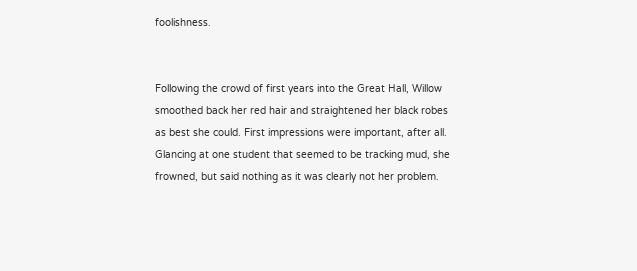foolishness.


Following the crowd of first years into the Great Hall, Willow smoothed back her red hair and straightened her black robes as best she could. First impressions were important, after all. Glancing at one student that seemed to be tracking mud, she frowned, but said nothing as it was clearly not her problem.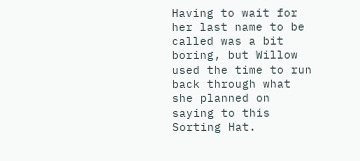Having to wait for her last name to be called was a bit boring, but Willow used the time to run back through what she planned on saying to this Sorting Hat.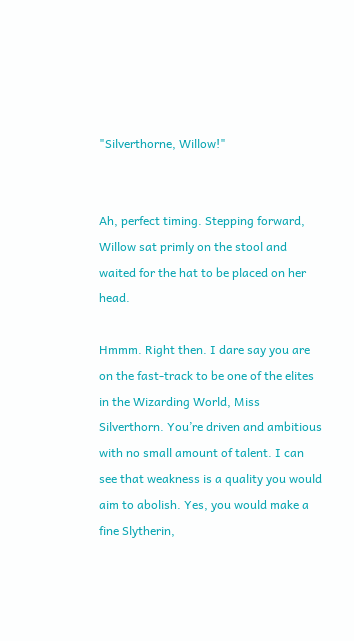"Silverthorne, Willow!"


Ah, perfect timing. Stepping forward, Willow sat primly on the stool and waited for the hat to be placed on her head.

Hmmm. Right then. I dare say you are on the fast-track to be one of the elites in the Wizarding World, Miss Silverthorn. You’re driven and ambitious with no small amount of talent. I can see that weakness is a quality you would aim to abolish. Yes, you would make a fine Slytherin,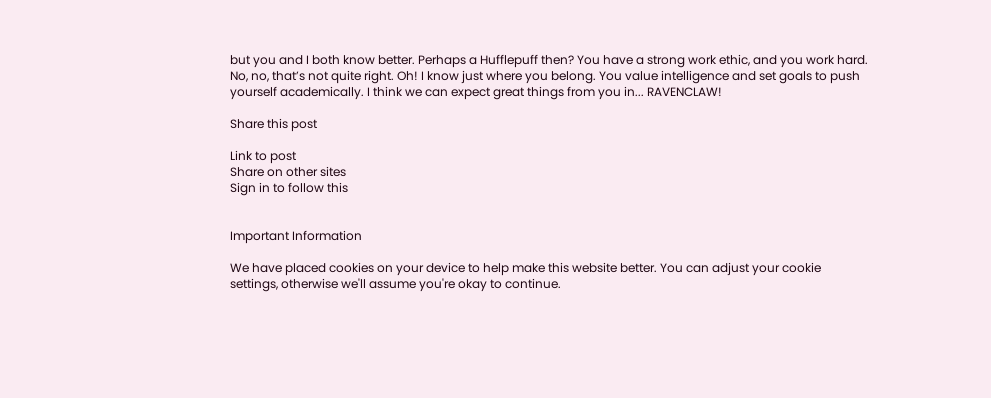but you and I both know better. Perhaps a Hufflepuff then? You have a strong work ethic, and you work hard. No, no, that’s not quite right. Oh! I know just where you belong. You value intelligence and set goals to push yourself academically. I think we can expect great things from you in... RAVENCLAW!

Share this post

Link to post
Share on other sites
Sign in to follow this


Important Information

We have placed cookies on your device to help make this website better. You can adjust your cookie settings, otherwise we'll assume you're okay to continue.